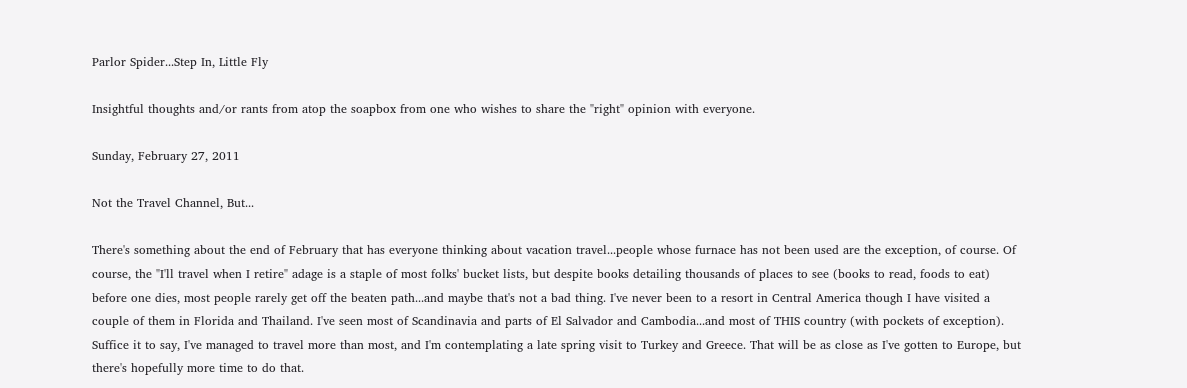Parlor Spider...Step In, Little Fly

Insightful thoughts and/or rants from atop the soapbox from one who wishes to share the "right" opinion with everyone.

Sunday, February 27, 2011

Not the Travel Channel, But...

There's something about the end of February that has everyone thinking about vacation travel...people whose furnace has not been used are the exception, of course. Of course, the "I'll travel when I retire" adage is a staple of most folks' bucket lists, but despite books detailing thousands of places to see (books to read, foods to eat) before one dies, most people rarely get off the beaten path...and maybe that's not a bad thing. I've never been to a resort in Central America though I have visited a couple of them in Florida and Thailand. I've seen most of Scandinavia and parts of El Salvador and Cambodia...and most of THIS country (with pockets of exception). Suffice it to say, I've managed to travel more than most, and I'm contemplating a late spring visit to Turkey and Greece. That will be as close as I've gotten to Europe, but there's hopefully more time to do that.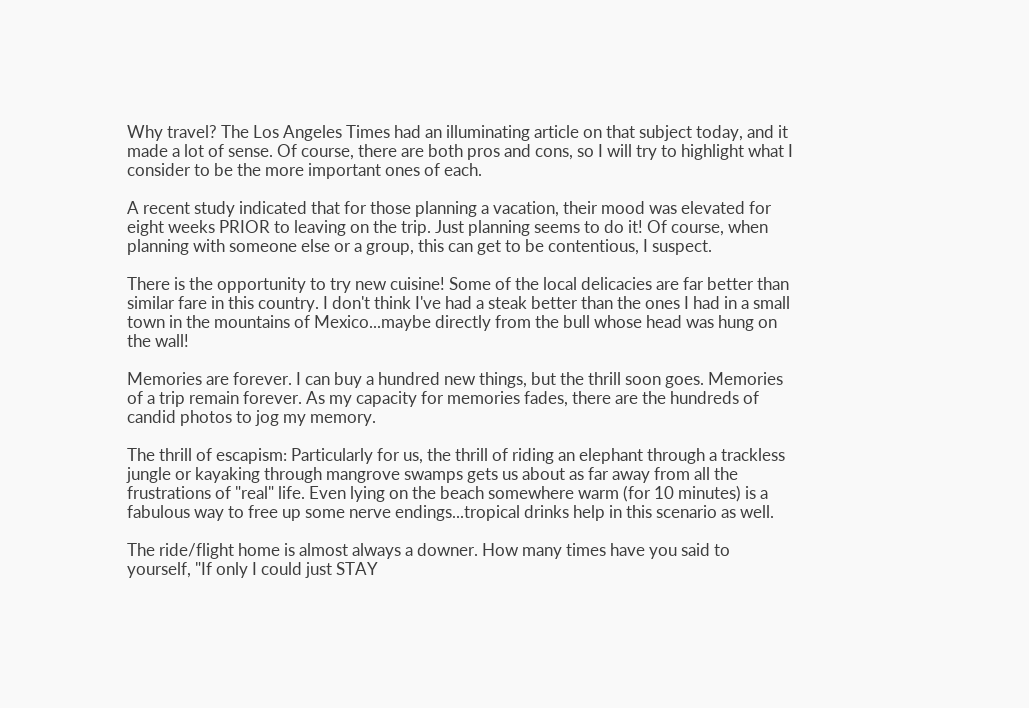Why travel? The Los Angeles Times had an illuminating article on that subject today, and it made a lot of sense. Of course, there are both pros and cons, so I will try to highlight what I consider to be the more important ones of each.

A recent study indicated that for those planning a vacation, their mood was elevated for eight weeks PRIOR to leaving on the trip. Just planning seems to do it! Of course, when planning with someone else or a group, this can get to be contentious, I suspect.

There is the opportunity to try new cuisine! Some of the local delicacies are far better than similar fare in this country. I don't think I've had a steak better than the ones I had in a small town in the mountains of Mexico...maybe directly from the bull whose head was hung on the wall!

Memories are forever. I can buy a hundred new things, but the thrill soon goes. Memories of a trip remain forever. As my capacity for memories fades, there are the hundreds of candid photos to jog my memory.

The thrill of escapism: Particularly for us, the thrill of riding an elephant through a trackless jungle or kayaking through mangrove swamps gets us about as far away from all the frustrations of "real" life. Even lying on the beach somewhere warm (for 10 minutes) is a fabulous way to free up some nerve endings...tropical drinks help in this scenario as well.

The ride/flight home is almost always a downer. How many times have you said to yourself, "If only I could just STAY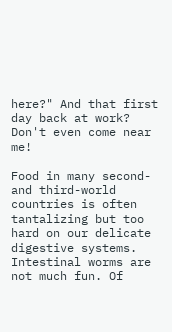here?" And that first day back at work? Don't even come near me!

Food in many second- and third-world countries is often tantalizing but too hard on our delicate digestive systems. Intestinal worms are not much fun. Of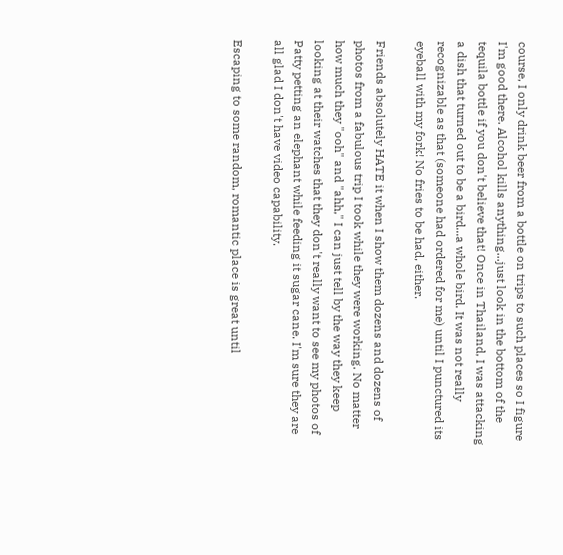course, I only drink beer from a bottle on trips to such places so I figure I'm good there. Alcohol kills anything...just look in the bottom of the tequila bottle if you don't believe that! Once in Thailand, I was attacking a dish that turned out to be a bird...a whole bird. It was not really recognizable as that (someone had ordered for me) until I punctured its eyeball with my fork! No fries to be had, either.

Friends absolutely HATE it when I show them dozens and dozens of photos from a fabulous trip I took while they were working. No matter how much they "ooh" and "ahh," I can just tell by the way they keep looking at their watches that they don't really want to see my photos of Patty petting an elephant while feeding it sugar cane. I'm sure they are all glad I don't have video capability.

Escaping to some random, romantic place is great until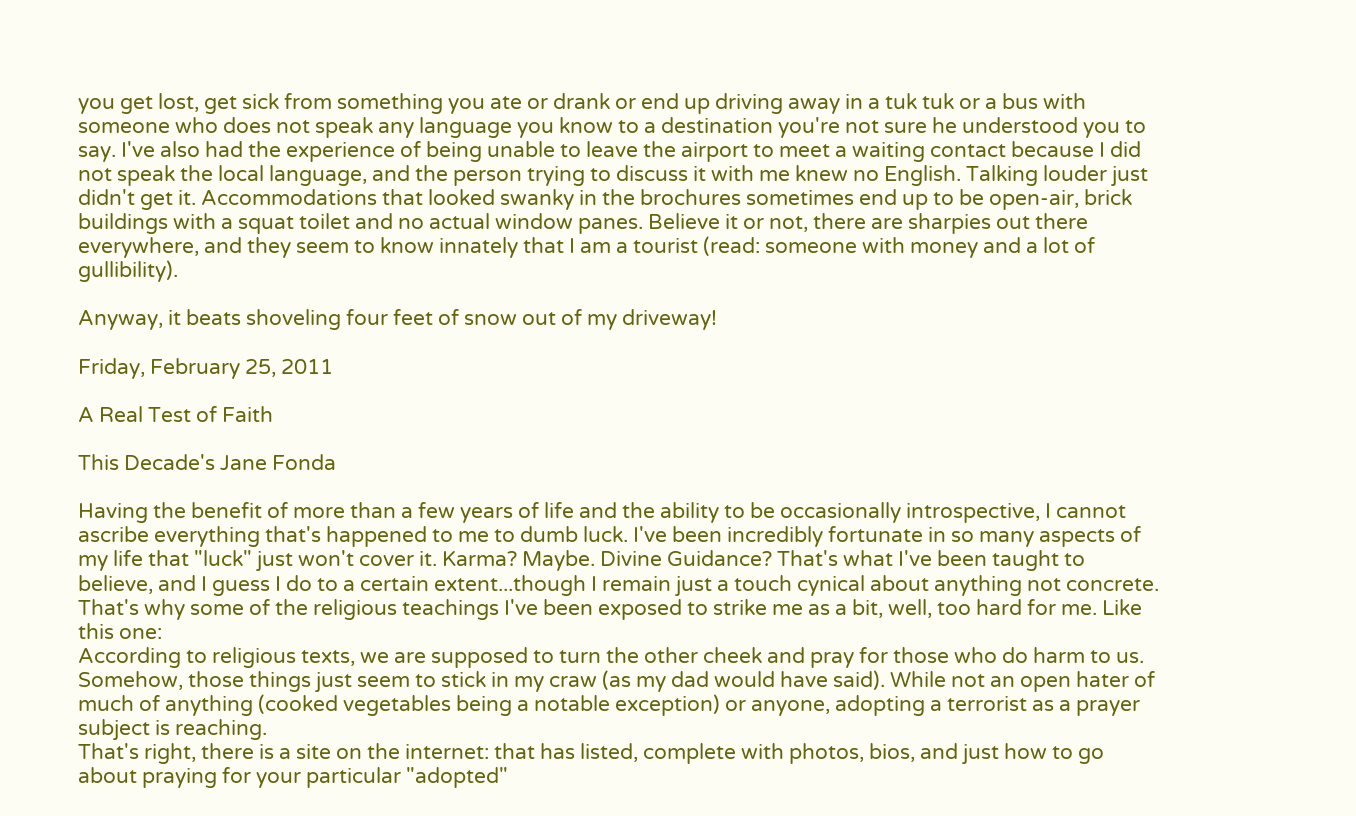you get lost, get sick from something you ate or drank or end up driving away in a tuk tuk or a bus with someone who does not speak any language you know to a destination you're not sure he understood you to say. I've also had the experience of being unable to leave the airport to meet a waiting contact because I did not speak the local language, and the person trying to discuss it with me knew no English. Talking louder just didn't get it. Accommodations that looked swanky in the brochures sometimes end up to be open-air, brick buildings with a squat toilet and no actual window panes. Believe it or not, there are sharpies out there everywhere, and they seem to know innately that I am a tourist (read: someone with money and a lot of gullibility).

Anyway, it beats shoveling four feet of snow out of my driveway!

Friday, February 25, 2011

A Real Test of Faith

This Decade's Jane Fonda

Having the benefit of more than a few years of life and the ability to be occasionally introspective, I cannot ascribe everything that's happened to me to dumb luck. I've been incredibly fortunate in so many aspects of my life that "luck" just won't cover it. Karma? Maybe. Divine Guidance? That's what I've been taught to believe, and I guess I do to a certain extent...though I remain just a touch cynical about anything not concrete. That's why some of the religious teachings I've been exposed to strike me as a bit, well, too hard for me. Like this one:
According to religious texts, we are supposed to turn the other cheek and pray for those who do harm to us. Somehow, those things just seem to stick in my craw (as my dad would have said). While not an open hater of much of anything (cooked vegetables being a notable exception) or anyone, adopting a terrorist as a prayer subject is reaching.
That's right, there is a site on the internet: that has listed, complete with photos, bios, and just how to go about praying for your particular "adopted"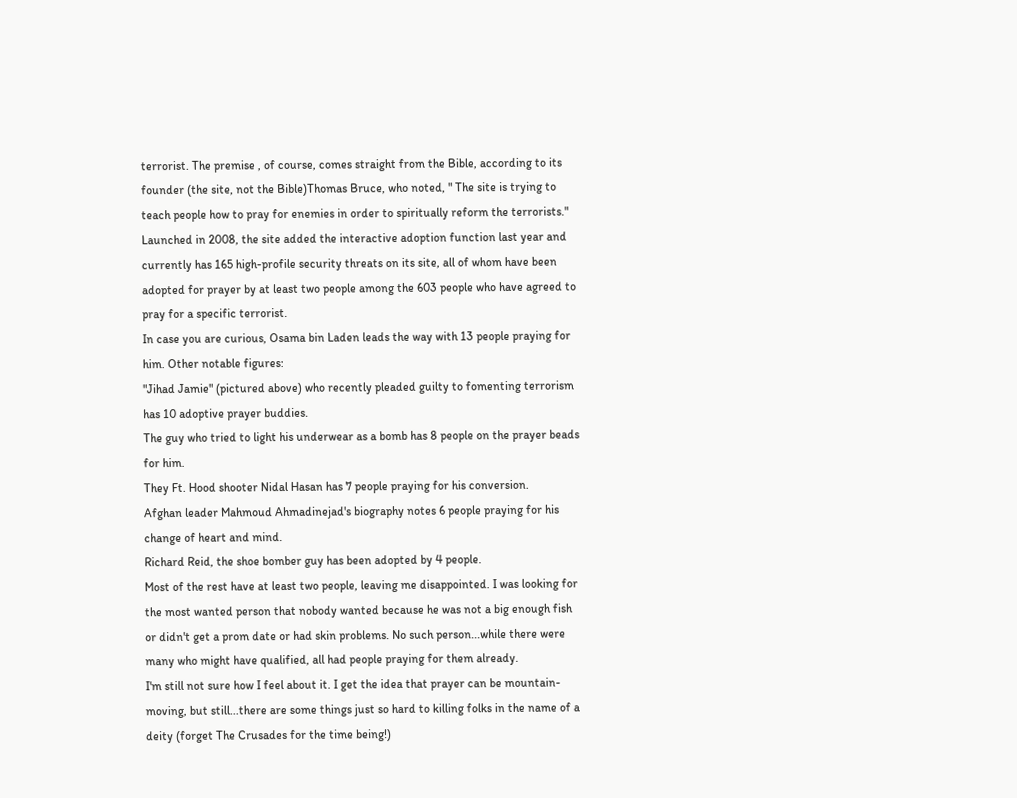terrorist. The premise , of course, comes straight from the Bible, according to its founder (the site, not the Bible)Thomas Bruce, who noted, " The site is trying to teach people how to pray for enemies in order to spiritually reform the terrorists."
Launched in 2008, the site added the interactive adoption function last year and currently has 165 high-profile security threats on its site, all of whom have been adopted for prayer by at least two people among the 603 people who have agreed to pray for a specific terrorist.
In case you are curious, Osama bin Laden leads the way with 13 people praying for him. Other notable figures:
"Jihad Jamie" (pictured above) who recently pleaded guilty to fomenting terrorism has 10 adoptive prayer buddies.
The guy who tried to light his underwear as a bomb has 8 people on the prayer beads for him.
They Ft. Hood shooter Nidal Hasan has 7 people praying for his conversion.
Afghan leader Mahmoud Ahmadinejad's biography notes 6 people praying for his change of heart and mind.
Richard Reid, the shoe bomber guy has been adopted by 4 people.
Most of the rest have at least two people, leaving me disappointed. I was looking for the most wanted person that nobody wanted because he was not a big enough fish or didn't get a prom date or had skin problems. No such person...while there were many who might have qualified, all had people praying for them already.
I'm still not sure how I feel about it. I get the idea that prayer can be mountain-moving, but still...there are some things just so hard to killing folks in the name of a deity (forget The Crusades for the time being!)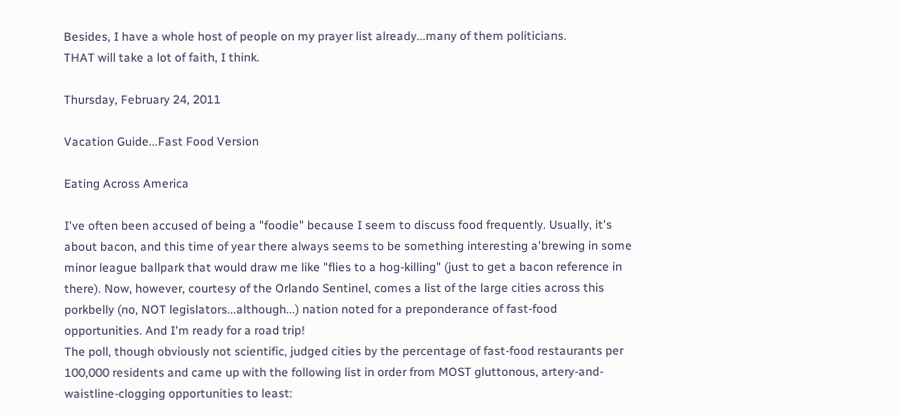Besides, I have a whole host of people on my prayer list already...many of them politicians.
THAT will take a lot of faith, I think.

Thursday, February 24, 2011

Vacation Guide...Fast Food Version

Eating Across America

I've often been accused of being a "foodie" because I seem to discuss food frequently. Usually, it's about bacon, and this time of year there always seems to be something interesting a'brewing in some minor league ballpark that would draw me like "flies to a hog-killing" (just to get a bacon reference in there). Now, however, courtesy of the Orlando Sentinel, comes a list of the large cities across this porkbelly (no, NOT legislators...although...) nation noted for a preponderance of fast-food opportunities. And I'm ready for a road trip!
The poll, though obviously not scientific, judged cities by the percentage of fast-food restaurants per 100,000 residents and came up with the following list in order from MOST gluttonous, artery-and-waistline-clogging opportunities to least: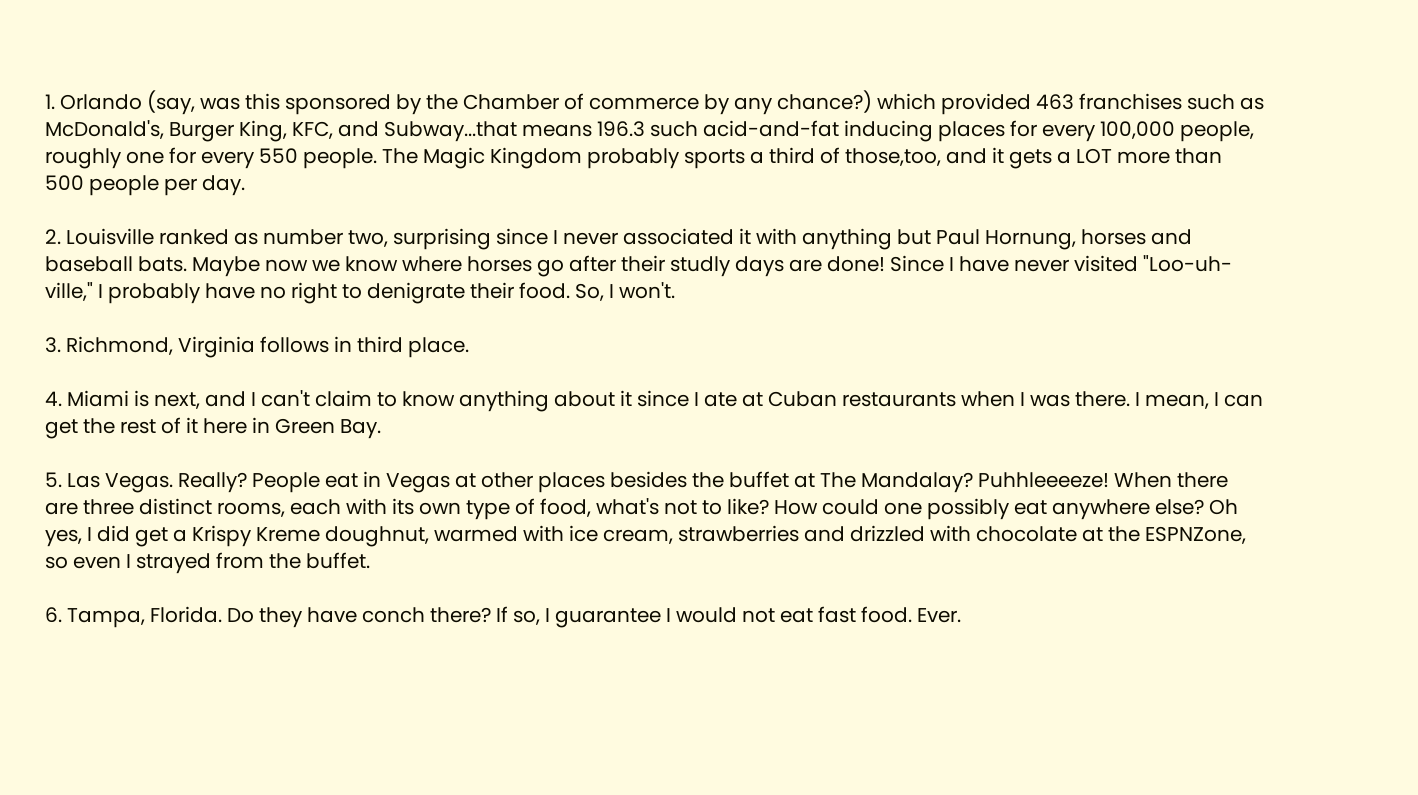1. Orlando (say, was this sponsored by the Chamber of commerce by any chance?) which provided 463 franchises such as McDonald's, Burger King, KFC, and Subway...that means 196.3 such acid-and-fat inducing places for every 100,000 people, roughly one for every 550 people. The Magic Kingdom probably sports a third of those,too, and it gets a LOT more than 500 people per day.

2. Louisville ranked as number two, surprising since I never associated it with anything but Paul Hornung, horses and baseball bats. Maybe now we know where horses go after their studly days are done! Since I have never visited "Loo-uh-ville," I probably have no right to denigrate their food. So, I won't.

3. Richmond, Virginia follows in third place.

4. Miami is next, and I can't claim to know anything about it since I ate at Cuban restaurants when I was there. I mean, I can get the rest of it here in Green Bay.

5. Las Vegas. Really? People eat in Vegas at other places besides the buffet at The Mandalay? Puhhleeeeze! When there are three distinct rooms, each with its own type of food, what's not to like? How could one possibly eat anywhere else? Oh yes, I did get a Krispy Kreme doughnut, warmed with ice cream, strawberries and drizzled with chocolate at the ESPNZone, so even I strayed from the buffet.

6. Tampa, Florida. Do they have conch there? If so, I guarantee I would not eat fast food. Ever.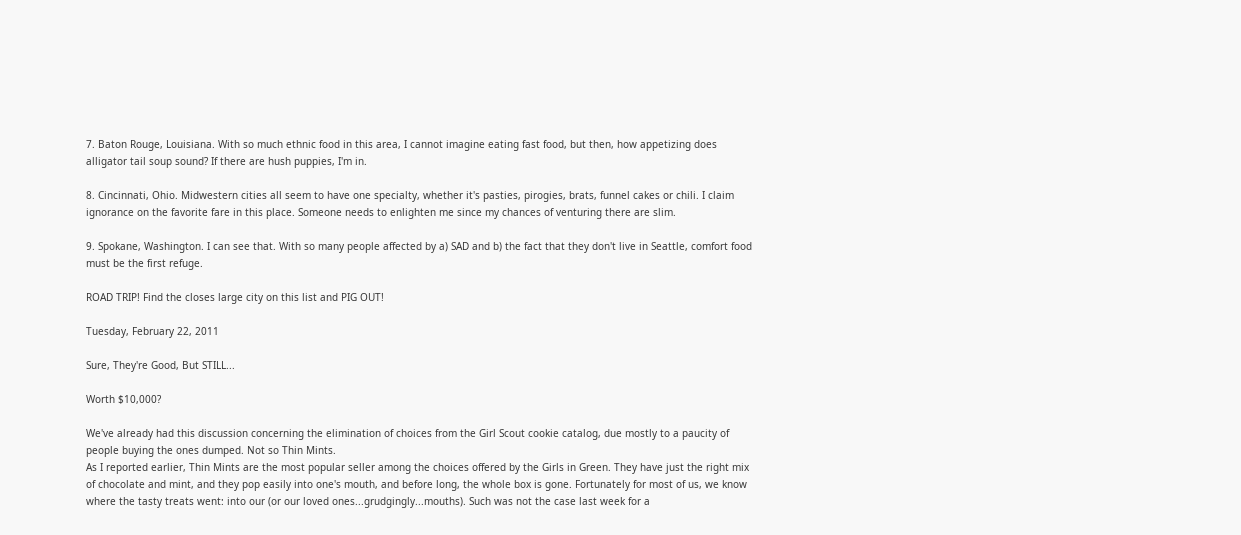7. Baton Rouge, Louisiana. With so much ethnic food in this area, I cannot imagine eating fast food, but then, how appetizing does alligator tail soup sound? If there are hush puppies, I'm in.

8. Cincinnati, Ohio. Midwestern cities all seem to have one specialty, whether it's pasties, pirogies, brats, funnel cakes or chili. I claim ignorance on the favorite fare in this place. Someone needs to enlighten me since my chances of venturing there are slim.

9. Spokane, Washington. I can see that. With so many people affected by a) SAD and b) the fact that they don't live in Seattle, comfort food must be the first refuge.

ROAD TRIP! Find the closes large city on this list and PIG OUT!

Tuesday, February 22, 2011

Sure, They're Good, But STILL...

Worth $10,000?

We've already had this discussion concerning the elimination of choices from the Girl Scout cookie catalog, due mostly to a paucity of people buying the ones dumped. Not so Thin Mints.
As I reported earlier, Thin Mints are the most popular seller among the choices offered by the Girls in Green. They have just the right mix of chocolate and mint, and they pop easily into one's mouth, and before long, the whole box is gone. Fortunately for most of us, we know where the tasty treats went: into our (or our loved ones...grudgingly...mouths). Such was not the case last week for a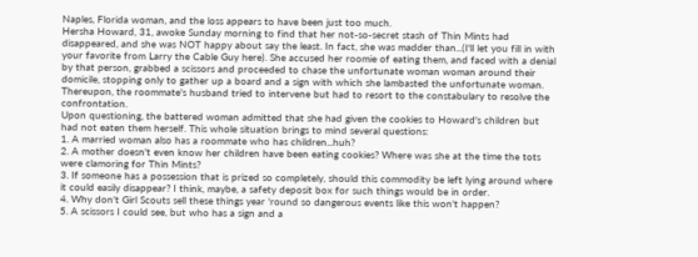Naples, Florida woman, and the loss appears to have been just too much.
Hersha Howard, 31, awoke Sunday morning to find that her not-so-secret stash of Thin Mints had disappeared, and she was NOT happy about say the least. In fact, she was madder than...(I'll let you fill in with your favorite from Larry the Cable Guy here). She accused her roomie of eating them, and faced with a denial by that person, grabbed a scissors and proceeded to chase the unfortunate woman woman around their domicile, stopping only to gather up a board and a sign with which she lambasted the unfortunate woman. Thereupon, the roommate's husband tried to intervene but had to resort to the constabulary to resolve the confrontation.
Upon questioning, the battered woman admitted that she had given the cookies to Howard's children but had not eaten them herself. This whole situation brings to mind several questions:
1. A married woman also has a roommate who has children...huh?
2. A mother doesn't even know her children have been eating cookies? Where was she at the time the tots were clamoring for Thin Mints?
3. If someone has a possession that is prized so completely, should this commodity be left lying around where it could easily disappear? I think, maybe, a safety deposit box for such things would be in order.
4. Why don't Girl Scouts sell these things year 'round so dangerous events like this won't happen?
5. A scissors I could see, but who has a sign and a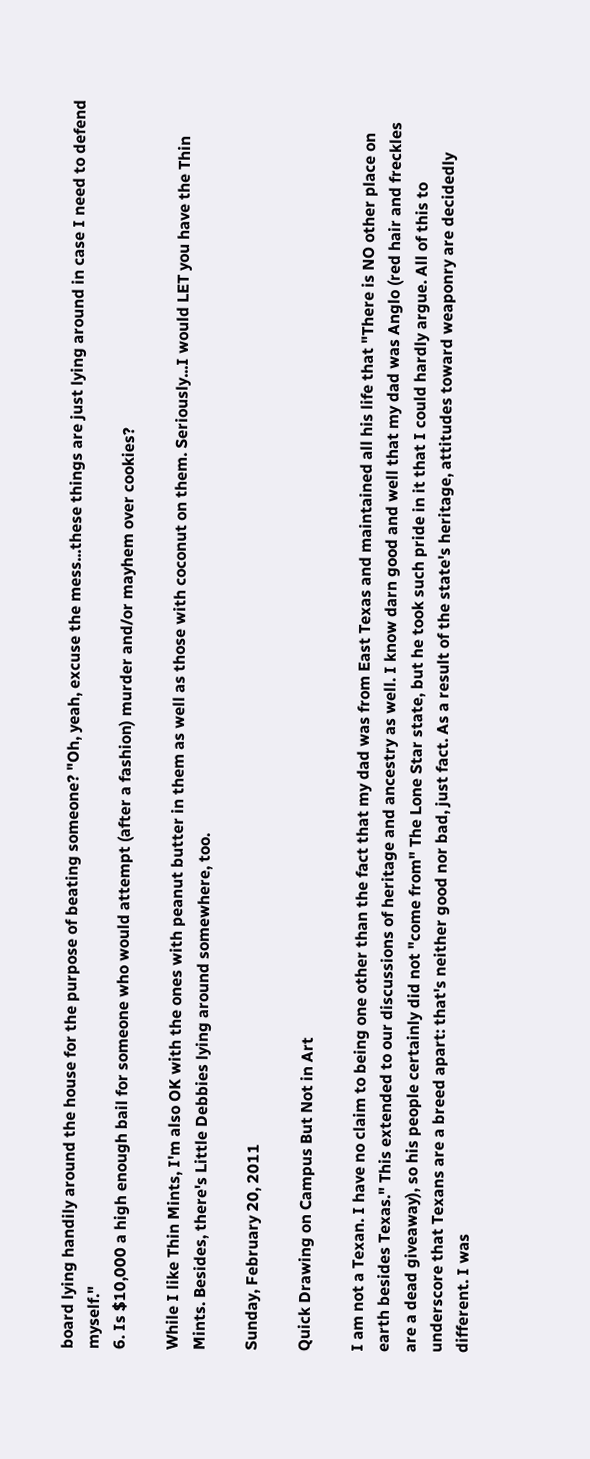board lying handily around the house for the purpose of beating someone? "Oh, yeah, excuse the mess...these things are just lying around in case I need to defend myself."
6. Is $10,000 a high enough bail for someone who would attempt (after a fashion) murder and/or mayhem over cookies?

While I like Thin Mints, I'm also OK with the ones with peanut butter in them as well as those with coconut on them. Seriously...I would LET you have the Thin Mints. Besides, there's Little Debbies lying around somewhere, too.

Sunday, February 20, 2011

Quick Drawing on Campus But Not in Art

I am not a Texan. I have no claim to being one other than the fact that my dad was from East Texas and maintained all his life that "There is NO other place on earth besides Texas." This extended to our discussions of heritage and ancestry as well. I know darn good and well that my dad was Anglo (red hair and freckles are a dead giveaway), so his people certainly did not "come from" The Lone Star state, but he took such pride in it that I could hardly argue. All of this to underscore that Texans are a breed apart: that's neither good nor bad, just fact. As a result of the state's heritage, attitudes toward weaponry are decidedly different. I was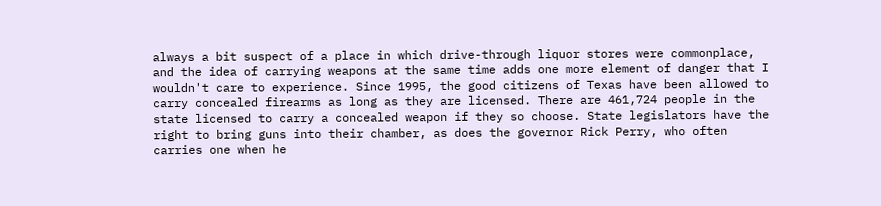always a bit suspect of a place in which drive-through liquor stores were commonplace, and the idea of carrying weapons at the same time adds one more element of danger that I wouldn't care to experience. Since 1995, the good citizens of Texas have been allowed to carry concealed firearms as long as they are licensed. There are 461,724 people in the state licensed to carry a concealed weapon if they so choose. State legislators have the right to bring guns into their chamber, as does the governor Rick Perry, who often carries one when he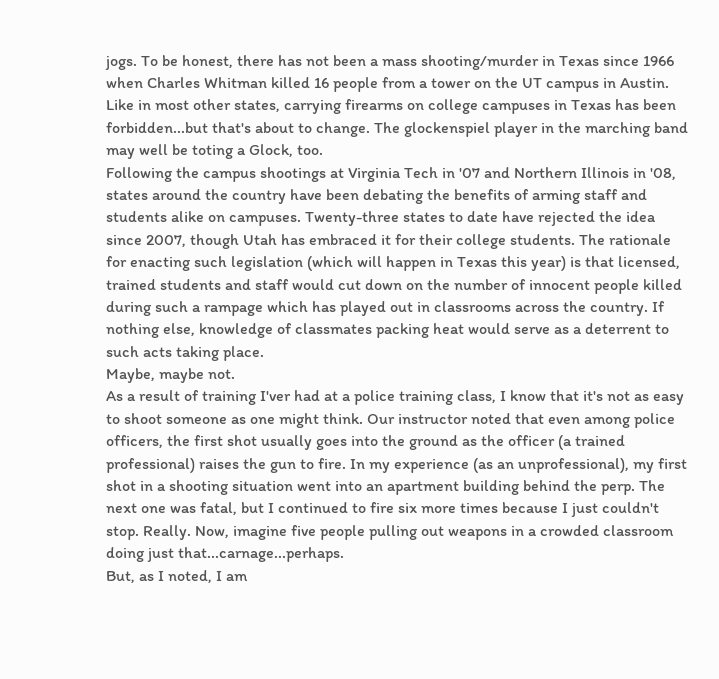jogs. To be honest, there has not been a mass shooting/murder in Texas since 1966 when Charles Whitman killed 16 people from a tower on the UT campus in Austin. Like in most other states, carrying firearms on college campuses in Texas has been forbidden...but that's about to change. The glockenspiel player in the marching band may well be toting a Glock, too.
Following the campus shootings at Virginia Tech in '07 and Northern Illinois in '08, states around the country have been debating the benefits of arming staff and students alike on campuses. Twenty-three states to date have rejected the idea since 2007, though Utah has embraced it for their college students. The rationale for enacting such legislation (which will happen in Texas this year) is that licensed, trained students and staff would cut down on the number of innocent people killed during such a rampage which has played out in classrooms across the country. If nothing else, knowledge of classmates packing heat would serve as a deterrent to such acts taking place.
Maybe, maybe not.
As a result of training I'ver had at a police training class, I know that it's not as easy to shoot someone as one might think. Our instructor noted that even among police officers, the first shot usually goes into the ground as the officer (a trained professional) raises the gun to fire. In my experience (as an unprofessional), my first shot in a shooting situation went into an apartment building behind the perp. The next one was fatal, but I continued to fire six more times because I just couldn't stop. Really. Now, imagine five people pulling out weapons in a crowded classroom doing just that...carnage...perhaps.
But, as I noted, I am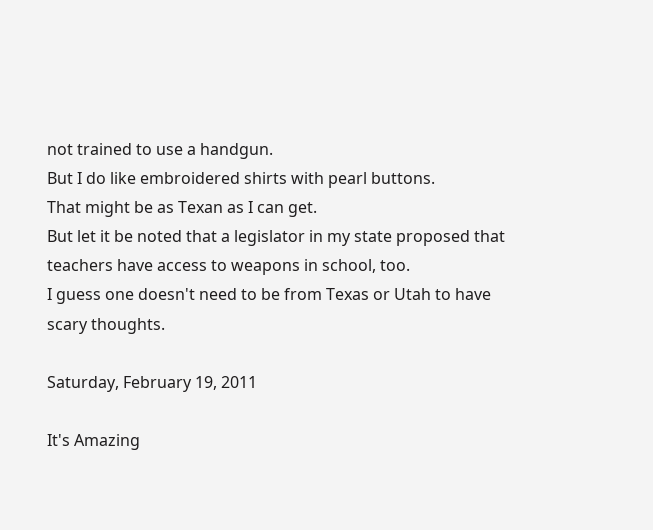not trained to use a handgun.
But I do like embroidered shirts with pearl buttons.
That might be as Texan as I can get.
But let it be noted that a legislator in my state proposed that teachers have access to weapons in school, too.
I guess one doesn't need to be from Texas or Utah to have scary thoughts.

Saturday, February 19, 2011

It's Amazing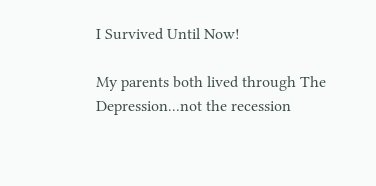I Survived Until Now!

My parents both lived through The Depression...not the recession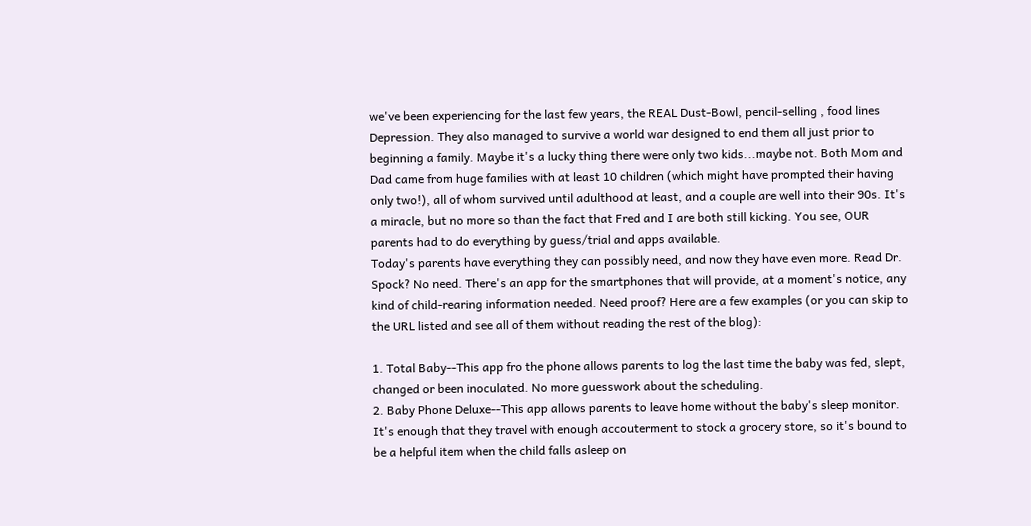we've been experiencing for the last few years, the REAL Dust-Bowl, pencil-selling , food lines Depression. They also managed to survive a world war designed to end them all just prior to beginning a family. Maybe it's a lucky thing there were only two kids...maybe not. Both Mom and Dad came from huge families with at least 10 children (which might have prompted their having only two!), all of whom survived until adulthood at least, and a couple are well into their 90s. It's a miracle, but no more so than the fact that Fred and I are both still kicking. You see, OUR parents had to do everything by guess/trial and apps available.
Today's parents have everything they can possibly need, and now they have even more. Read Dr. Spock? No need. There's an app for the smartphones that will provide, at a moment's notice, any kind of child-rearing information needed. Need proof? Here are a few examples (or you can skip to the URL listed and see all of them without reading the rest of the blog):

1. Total Baby--This app fro the phone allows parents to log the last time the baby was fed, slept, changed or been inoculated. No more guesswork about the scheduling.
2. Baby Phone Deluxe--This app allows parents to leave home without the baby's sleep monitor. It's enough that they travel with enough accouterment to stock a grocery store, so it's bound to be a helpful item when the child falls asleep on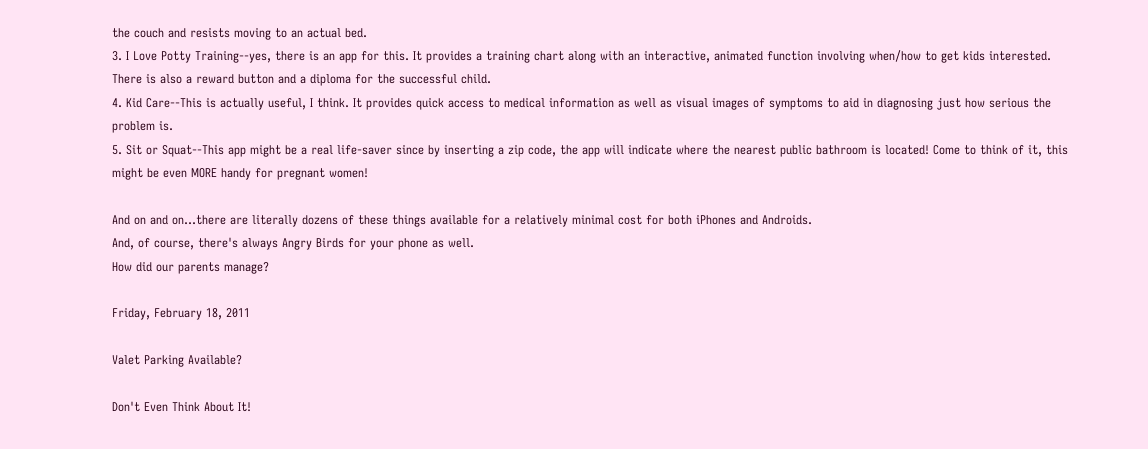the couch and resists moving to an actual bed.
3. I Love Potty Training--yes, there is an app for this. It provides a training chart along with an interactive, animated function involving when/how to get kids interested. There is also a reward button and a diploma for the successful child.
4. Kid Care--This is actually useful, I think. It provides quick access to medical information as well as visual images of symptoms to aid in diagnosing just how serious the problem is.
5. Sit or Squat--This app might be a real life-saver since by inserting a zip code, the app will indicate where the nearest public bathroom is located! Come to think of it, this might be even MORE handy for pregnant women!

And on and on...there are literally dozens of these things available for a relatively minimal cost for both iPhones and Androids.
And, of course, there's always Angry Birds for your phone as well.
How did our parents manage?

Friday, February 18, 2011

Valet Parking Available?

Don't Even Think About It!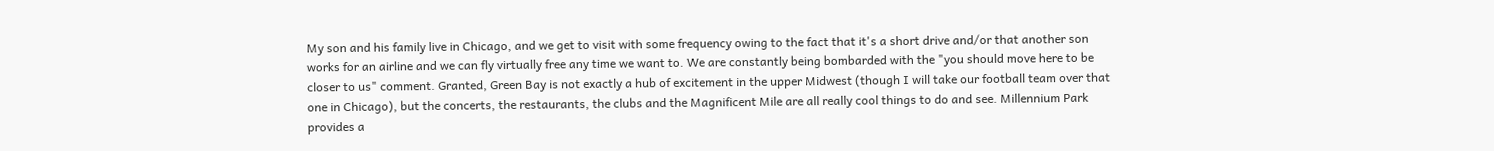My son and his family live in Chicago, and we get to visit with some frequency owing to the fact that it's a short drive and/or that another son works for an airline and we can fly virtually free any time we want to. We are constantly being bombarded with the "you should move here to be closer to us" comment. Granted, Green Bay is not exactly a hub of excitement in the upper Midwest (though I will take our football team over that one in Chicago), but the concerts, the restaurants, the clubs and the Magnificent Mile are all really cool things to do and see. Millennium Park provides a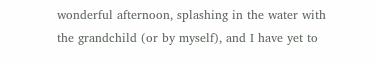wonderful afternoon, splashing in the water with the grandchild (or by myself), and I have yet to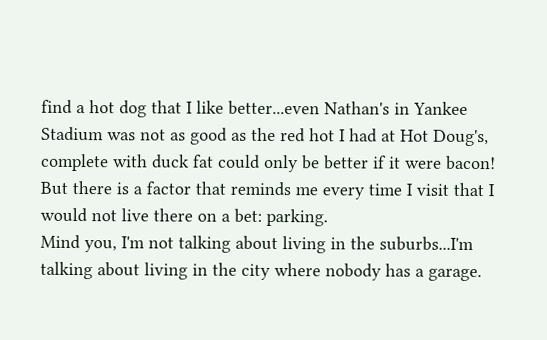find a hot dog that I like better...even Nathan's in Yankee Stadium was not as good as the red hot I had at Hot Doug's, complete with duck fat could only be better if it were bacon! But there is a factor that reminds me every time I visit that I would not live there on a bet: parking.
Mind you, I'm not talking about living in the suburbs...I'm talking about living in the city where nobody has a garage.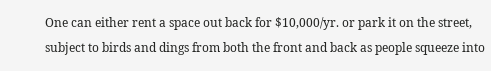One can either rent a space out back for $10,000/yr. or park it on the street, subject to birds and dings from both the front and back as people squeeze into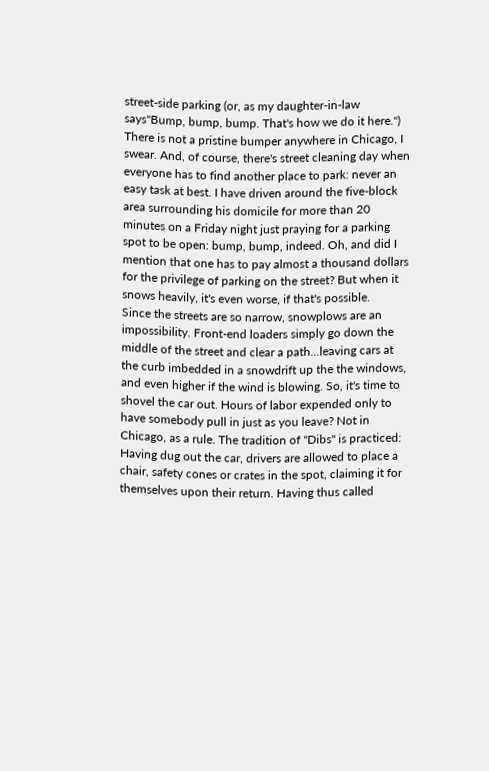street-side parking (or, as my daughter-in-law says"Bump, bump, bump. That's how we do it here.") There is not a pristine bumper anywhere in Chicago, I swear. And, of course, there's street cleaning day when everyone has to find another place to park: never an easy task at best. I have driven around the five-block area surrounding his domicile for more than 20 minutes on a Friday night just praying for a parking spot to be open: bump, bump, indeed. Oh, and did I mention that one has to pay almost a thousand dollars for the privilege of parking on the street? But when it snows heavily, it's even worse, if that's possible.
Since the streets are so narrow, snowplows are an impossibility. Front-end loaders simply go down the middle of the street and clear a path...leaving cars at the curb imbedded in a snowdrift up the the windows, and even higher if the wind is blowing. So, it's time to shovel the car out. Hours of labor expended only to have somebody pull in just as you leave? Not in Chicago, as a rule. The tradition of "Dibs" is practiced: Having dug out the car, drivers are allowed to place a chair, safety cones or crates in the spot, claiming it for themselves upon their return. Having thus called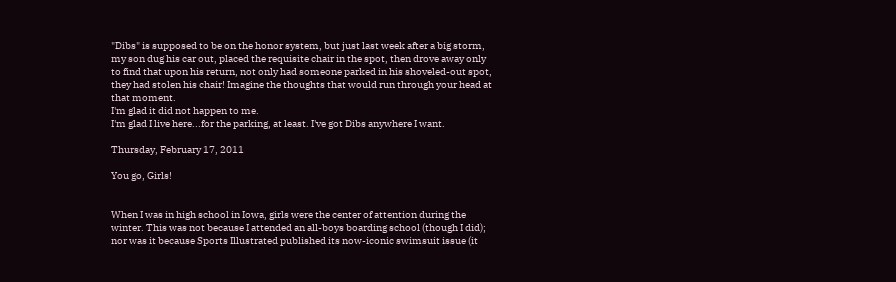"Dibs" is supposed to be on the honor system, but just last week after a big storm, my son dug his car out, placed the requisite chair in the spot, then drove away only to find that upon his return, not only had someone parked in his shoveled-out spot, they had stolen his chair! Imagine the thoughts that would run through your head at that moment.
I'm glad it did not happen to me.
I'm glad I live here...for the parking, at least. I've got Dibs anywhere I want.

Thursday, February 17, 2011

You go, Girls!


When I was in high school in Iowa, girls were the center of attention during the winter. This was not because I attended an all-boys boarding school (though I did); nor was it because Sports Illustrated published its now-iconic swimsuit issue (it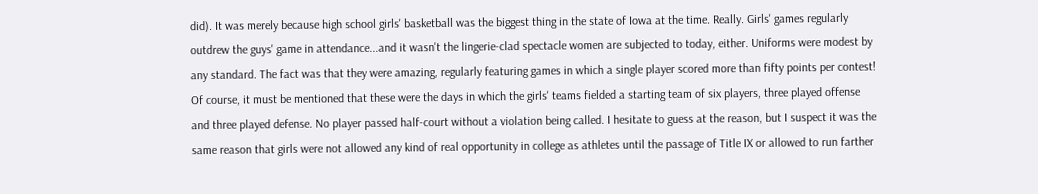did). It was merely because high school girls' basketball was the biggest thing in the state of Iowa at the time. Really. Girls' games regularly outdrew the guys' game in attendance...and it wasn't the lingerie-clad spectacle women are subjected to today, either. Uniforms were modest by any standard. The fact was that they were amazing, regularly featuring games in which a single player scored more than fifty points per contest!
Of course, it must be mentioned that these were the days in which the girls' teams fielded a starting team of six players, three played offense and three played defense. No player passed half-court without a violation being called. I hesitate to guess at the reason, but I suspect it was the same reason that girls were not allowed any kind of real opportunity in college as athletes until the passage of Title IX or allowed to run farther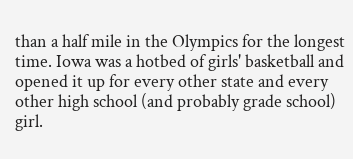than a half mile in the Olympics for the longest time. Iowa was a hotbed of girls' basketball and opened it up for every other state and every other high school (and probably grade school) girl.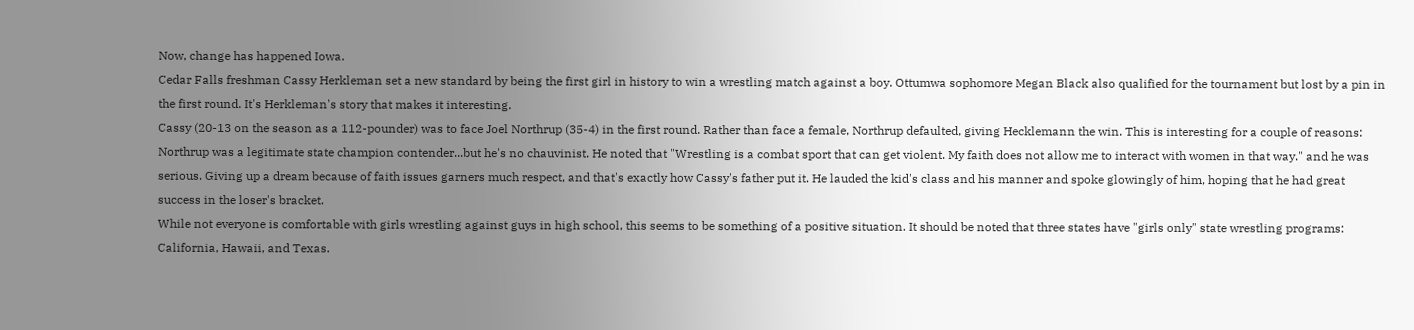Now, change has happened Iowa.
Cedar Falls freshman Cassy Herkleman set a new standard by being the first girl in history to win a wrestling match against a boy. Ottumwa sophomore Megan Black also qualified for the tournament but lost by a pin in the first round. It's Herkleman's story that makes it interesting.
Cassy (20-13 on the season as a 112-pounder) was to face Joel Northrup (35-4) in the first round. Rather than face a female, Northrup defaulted, giving Hecklemann the win. This is interesting for a couple of reasons: Northrup was a legitimate state champion contender...but he's no chauvinist. He noted that "Wrestling is a combat sport that can get violent. My faith does not allow me to interact with women in that way." and he was serious. Giving up a dream because of faith issues garners much respect, and that's exactly how Cassy's father put it. He lauded the kid's class and his manner and spoke glowingly of him, hoping that he had great success in the loser's bracket.
While not everyone is comfortable with girls wrestling against guys in high school, this seems to be something of a positive situation. It should be noted that three states have "girls only" state wrestling programs: California, Hawaii, and Texas.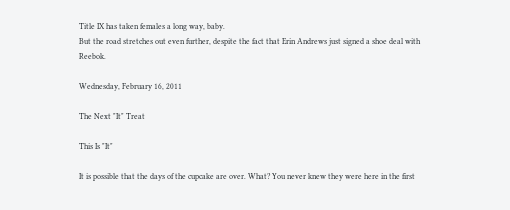Title IX has taken females a long way, baby.
But the road stretches out even further, despite the fact that Erin Andrews just signed a shoe deal with Reebok.

Wednesday, February 16, 2011

The Next "It" Treat

This Is "It"

It is possible that the days of the cupcake are over. What? You never knew they were here in the first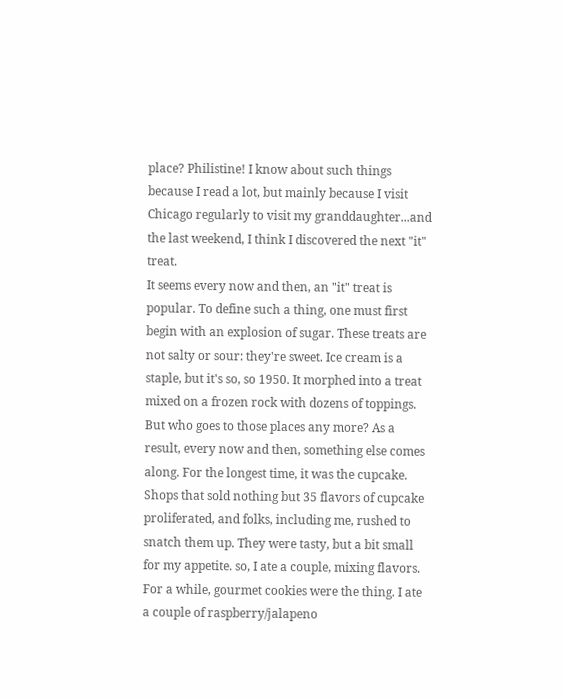place? Philistine! I know about such things because I read a lot, but mainly because I visit Chicago regularly to visit my granddaughter...and the last weekend, I think I discovered the next "it" treat.
It seems every now and then, an "it" treat is popular. To define such a thing, one must first begin with an explosion of sugar. These treats are not salty or sour: they're sweet. Ice cream is a staple, but it's so, so 1950. It morphed into a treat mixed on a frozen rock with dozens of toppings. But who goes to those places any more? As a result, every now and then, something else comes along. For the longest time, it was the cupcake. Shops that sold nothing but 35 flavors of cupcake proliferated, and folks, including me, rushed to snatch them up. They were tasty, but a bit small for my appetite. so, I ate a couple, mixing flavors. For a while, gourmet cookies were the thing. I ate a couple of raspberry/jalapeno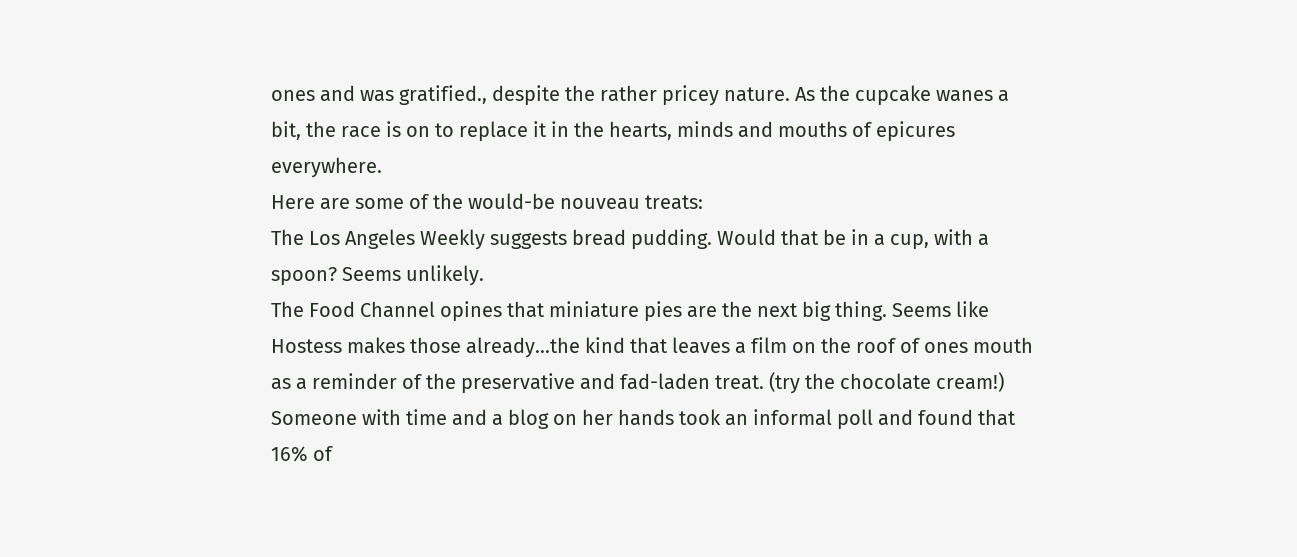ones and was gratified., despite the rather pricey nature. As the cupcake wanes a bit, the race is on to replace it in the hearts, minds and mouths of epicures everywhere.
Here are some of the would-be nouveau treats:
The Los Angeles Weekly suggests bread pudding. Would that be in a cup, with a spoon? Seems unlikely.
The Food Channel opines that miniature pies are the next big thing. Seems like Hostess makes those already...the kind that leaves a film on the roof of ones mouth as a reminder of the preservative and fad-laden treat. (try the chocolate cream!)
Someone with time and a blog on her hands took an informal poll and found that 16% of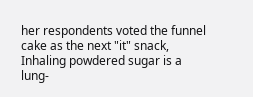her respondents voted the funnel cake as the next "it" snack, Inhaling powdered sugar is a lung-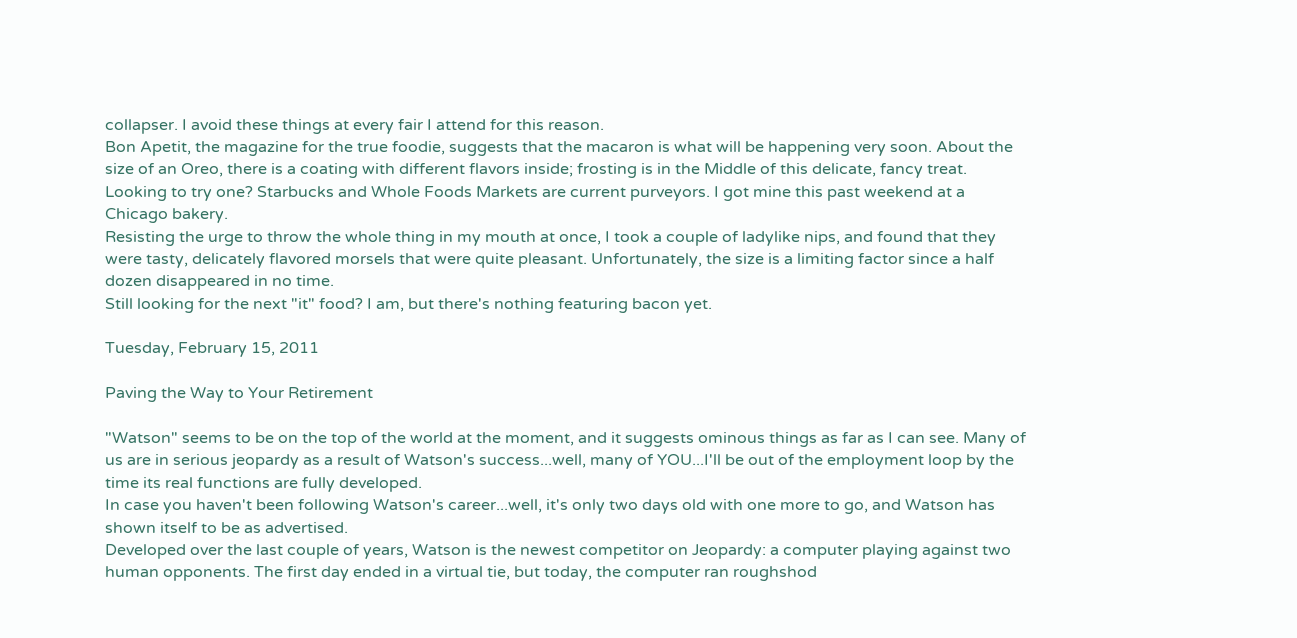collapser. I avoid these things at every fair I attend for this reason.
Bon Apetit, the magazine for the true foodie, suggests that the macaron is what will be happening very soon. About the size of an Oreo, there is a coating with different flavors inside; frosting is in the Middle of this delicate, fancy treat. Looking to try one? Starbucks and Whole Foods Markets are current purveyors. I got mine this past weekend at a Chicago bakery.
Resisting the urge to throw the whole thing in my mouth at once, I took a couple of ladylike nips, and found that they were tasty, delicately flavored morsels that were quite pleasant. Unfortunately, the size is a limiting factor since a half dozen disappeared in no time.
Still looking for the next "it" food? I am, but there's nothing featuring bacon yet.

Tuesday, February 15, 2011

Paving the Way to Your Retirement

"Watson" seems to be on the top of the world at the moment, and it suggests ominous things as far as I can see. Many of us are in serious jeopardy as a result of Watson's success...well, many of YOU...I'll be out of the employment loop by the time its real functions are fully developed.
In case you haven't been following Watson's career...well, it's only two days old with one more to go, and Watson has shown itself to be as advertised.
Developed over the last couple of years, Watson is the newest competitor on Jeopardy: a computer playing against two human opponents. The first day ended in a virtual tie, but today, the computer ran roughshod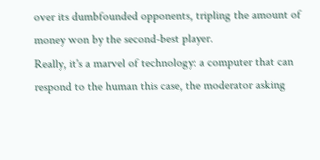over its dumbfounded opponents, tripling the amount of money won by the second-best player.
Really, it's a marvel of technology: a computer that can respond to the human this case, the moderator asking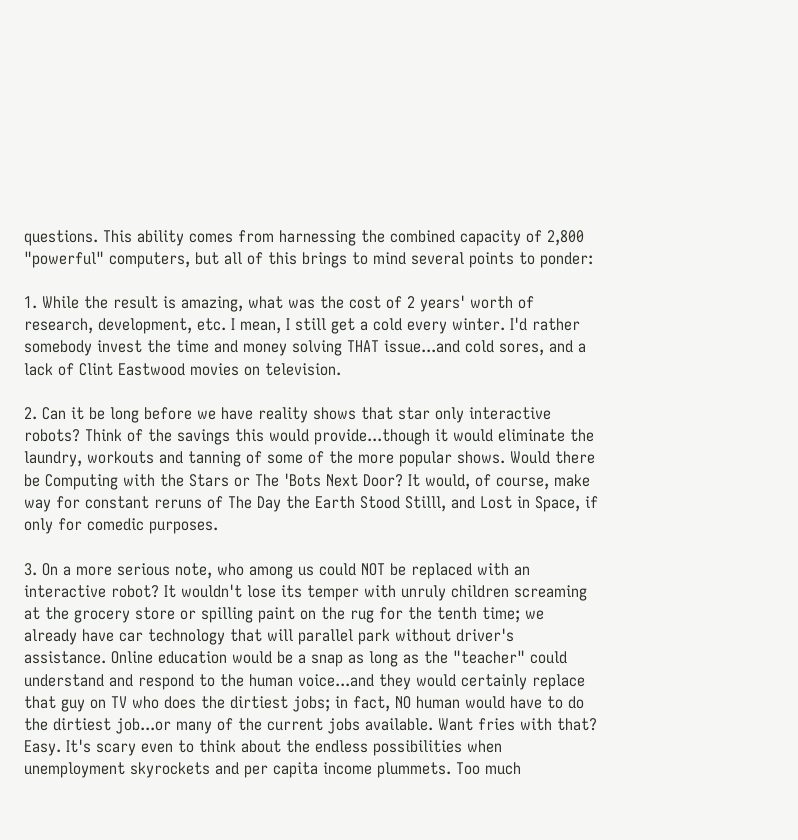questions. This ability comes from harnessing the combined capacity of 2,800 "powerful" computers, but all of this brings to mind several points to ponder:

1. While the result is amazing, what was the cost of 2 years' worth of research, development, etc. I mean, I still get a cold every winter. I'd rather somebody invest the time and money solving THAT issue...and cold sores, and a lack of Clint Eastwood movies on television.

2. Can it be long before we have reality shows that star only interactive robots? Think of the savings this would provide...though it would eliminate the laundry, workouts and tanning of some of the more popular shows. Would there be Computing with the Stars or The 'Bots Next Door? It would, of course, make way for constant reruns of The Day the Earth Stood Stilll, and Lost in Space, if only for comedic purposes.

3. On a more serious note, who among us could NOT be replaced with an interactive robot? It wouldn't lose its temper with unruly children screaming at the grocery store or spilling paint on the rug for the tenth time; we already have car technology that will parallel park without driver's assistance. Online education would be a snap as long as the "teacher" could understand and respond to the human voice...and they would certainly replace that guy on TV who does the dirtiest jobs; in fact, NO human would have to do the dirtiest job...or many of the current jobs available. Want fries with that? Easy. It's scary even to think about the endless possibilities when unemployment skyrockets and per capita income plummets. Too much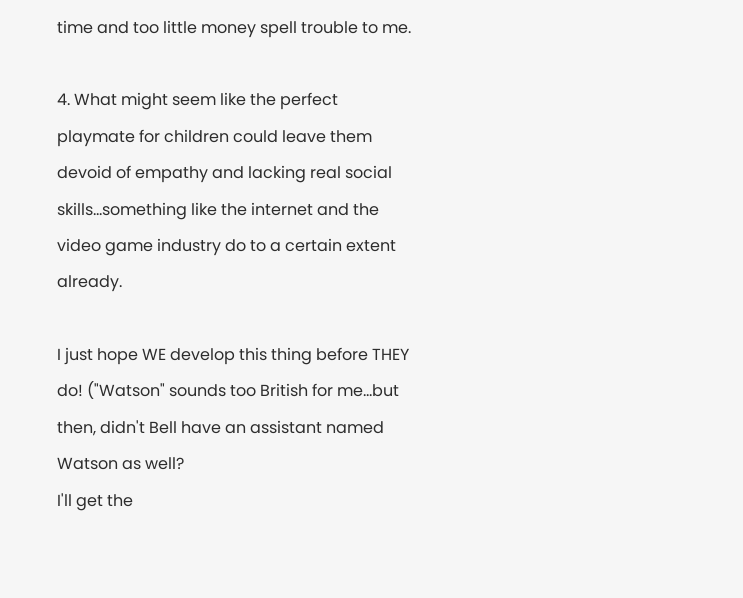time and too little money spell trouble to me.

4. What might seem like the perfect playmate for children could leave them devoid of empathy and lacking real social skills...something like the internet and the video game industry do to a certain extent already.

I just hope WE develop this thing before THEY do! ("Watson" sounds too British for me...but then, didn't Bell have an assistant named Watson as well?
I'll get the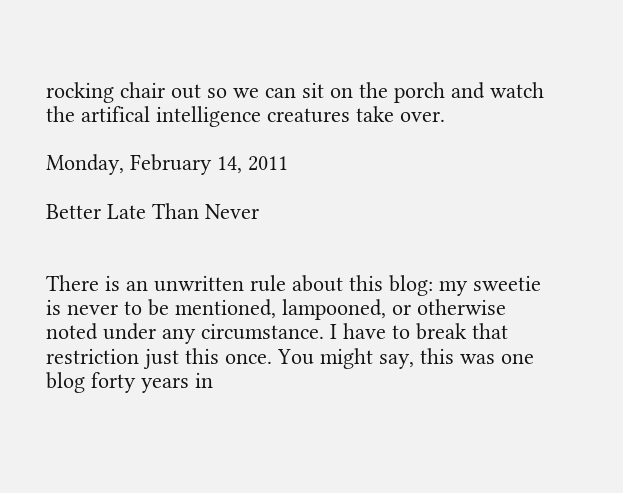rocking chair out so we can sit on the porch and watch the artifical intelligence creatures take over.

Monday, February 14, 2011

Better Late Than Never


There is an unwritten rule about this blog: my sweetie is never to be mentioned, lampooned, or otherwise noted under any circumstance. I have to break that restriction just this once. You might say, this was one blog forty years in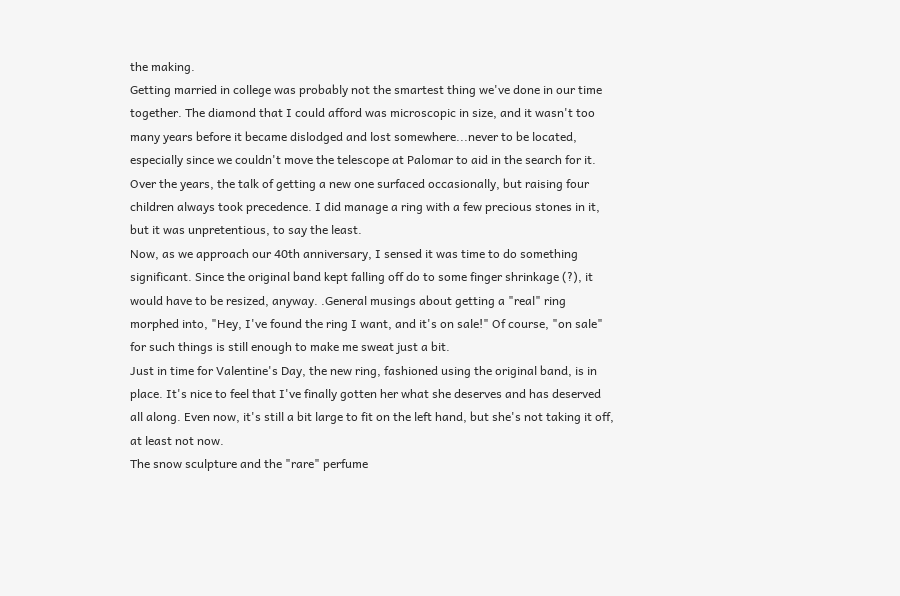the making.
Getting married in college was probably not the smartest thing we've done in our time together. The diamond that I could afford was microscopic in size, and it wasn't too many years before it became dislodged and lost somewhere...never to be located, especially since we couldn't move the telescope at Palomar to aid in the search for it.
Over the years, the talk of getting a new one surfaced occasionally, but raising four children always took precedence. I did manage a ring with a few precious stones in it, but it was unpretentious, to say the least.
Now, as we approach our 40th anniversary, I sensed it was time to do something significant. Since the original band kept falling off do to some finger shrinkage (?), it would have to be resized, anyway. .General musings about getting a "real" ring morphed into, "Hey, I've found the ring I want, and it's on sale!" Of course, "on sale" for such things is still enough to make me sweat just a bit.
Just in time for Valentine's Day, the new ring, fashioned using the original band, is in place. It's nice to feel that I've finally gotten her what she deserves and has deserved all along. Even now, it's still a bit large to fit on the left hand, but she's not taking it off, at least not now.
The snow sculpture and the "rare" perfume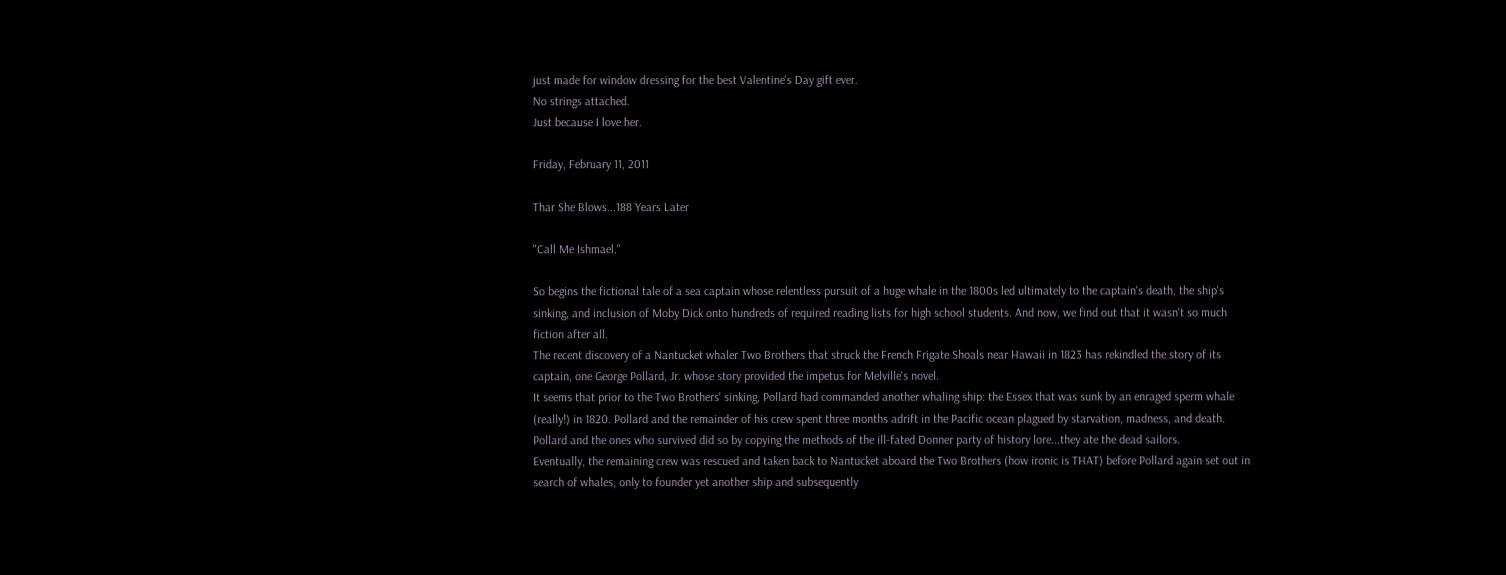just made for window dressing for the best Valentine's Day gift ever.
No strings attached.
Just because I love her.

Friday, February 11, 2011

Thar She Blows...188 Years Later

"Call Me Ishmael."

So begins the fictional tale of a sea captain whose relentless pursuit of a huge whale in the 1800s led ultimately to the captain's death, the ship's sinking, and inclusion of Moby Dick onto hundreds of required reading lists for high school students. And now, we find out that it wasn't so much fiction after all.
The recent discovery of a Nantucket whaler Two Brothers that struck the French Frigate Shoals near Hawaii in 1823 has rekindled the story of its captain, one George Pollard, Jr. whose story provided the impetus for Melville's novel.
It seems that prior to the Two Brothers' sinking, Pollard had commanded another whaling ship: the Essex that was sunk by an enraged sperm whale (really!) in 1820. Pollard and the remainder of his crew spent three months adrift in the Pacific ocean plagued by starvation, madness, and death. Pollard and the ones who survived did so by copying the methods of the ill-fated Donner party of history lore...they ate the dead sailors.
Eventually, the remaining crew was rescued and taken back to Nantucket aboard the Two Brothers (how ironic is THAT) before Pollard again set out in search of whales, only to founder yet another ship and subsequently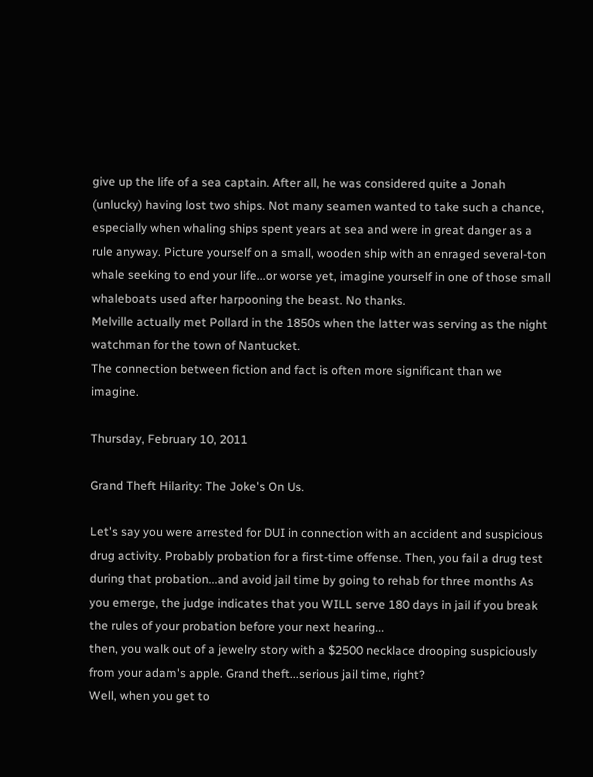give up the life of a sea captain. After all, he was considered quite a Jonah (unlucky) having lost two ships. Not many seamen wanted to take such a chance, especially when whaling ships spent years at sea and were in great danger as a rule anyway. Picture yourself on a small, wooden ship with an enraged several-ton whale seeking to end your life...or worse yet, imagine yourself in one of those small whaleboats used after harpooning the beast. No thanks.
Melville actually met Pollard in the 1850s when the latter was serving as the night watchman for the town of Nantucket.
The connection between fiction and fact is often more significant than we imagine.

Thursday, February 10, 2011

Grand Theft Hilarity: The Joke's On Us.

Let's say you were arrested for DUI in connection with an accident and suspicious drug activity. Probably probation for a first-time offense. Then, you fail a drug test during that probation...and avoid jail time by going to rehab for three months As you emerge, the judge indicates that you WILL serve 180 days in jail if you break the rules of your probation before your next hearing...
then, you walk out of a jewelry story with a $2500 necklace drooping suspiciously from your adam's apple. Grand theft...serious jail time, right?
Well, when you get to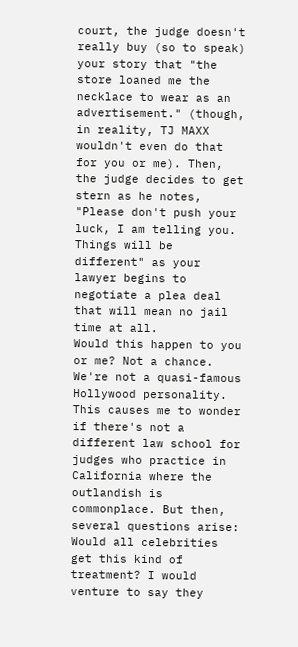court, the judge doesn't really buy (so to speak) your story that "the store loaned me the necklace to wear as an advertisement." (though, in reality, TJ MAXX wouldn't even do that for you or me). Then, the judge decides to get stern as he notes, "Please don't push your luck, I am telling you. Things will be different" as your lawyer begins to negotiate a plea deal that will mean no jail time at all.
Would this happen to you or me? Not a chance. We're not a quasi-famous Hollywood personality. This causes me to wonder if there's not a different law school for judges who practice in California where the outlandish is commonplace. But then, several questions arise:
Would all celebrities get this kind of treatment? I would venture to say they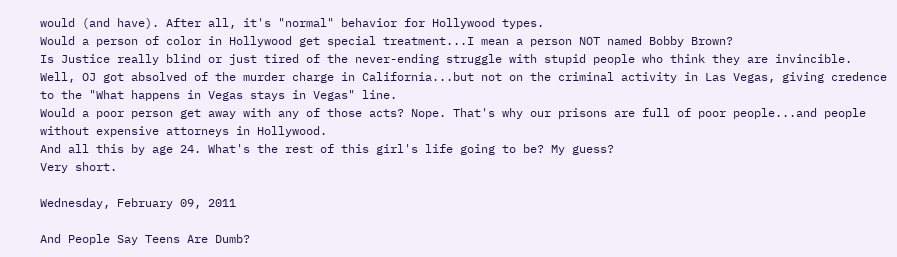would (and have). After all, it's "normal" behavior for Hollywood types.
Would a person of color in Hollywood get special treatment...I mean a person NOT named Bobby Brown?
Is Justice really blind or just tired of the never-ending struggle with stupid people who think they are invincible.
Well, OJ got absolved of the murder charge in California...but not on the criminal activity in Las Vegas, giving credence to the "What happens in Vegas stays in Vegas" line.
Would a poor person get away with any of those acts? Nope. That's why our prisons are full of poor people...and people without expensive attorneys in Hollywood.
And all this by age 24. What's the rest of this girl's life going to be? My guess?
Very short.

Wednesday, February 09, 2011

And People Say Teens Are Dumb?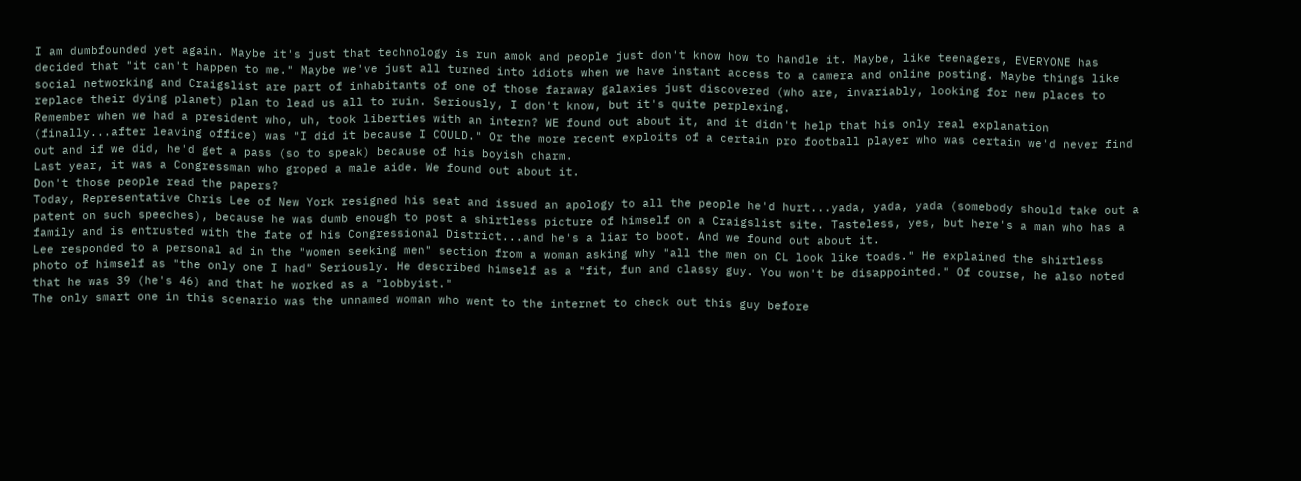I am dumbfounded yet again. Maybe it's just that technology is run amok and people just don't know how to handle it. Maybe, like teenagers, EVERYONE has decided that "it can't happen to me." Maybe we've just all turned into idiots when we have instant access to a camera and online posting. Maybe things like social networking and Craigslist are part of inhabitants of one of those faraway galaxies just discovered (who are, invariably, looking for new places to replace their dying planet) plan to lead us all to ruin. Seriously, I don't know, but it's quite perplexing.
Remember when we had a president who, uh, took liberties with an intern? WE found out about it, and it didn't help that his only real explanation (finally...after leaving office) was "I did it because I COULD." Or the more recent exploits of a certain pro football player who was certain we'd never find out and if we did, he'd get a pass (so to speak) because of his boyish charm.
Last year, it was a Congressman who groped a male aide. We found out about it.
Don't those people read the papers?
Today, Representative Chris Lee of New York resigned his seat and issued an apology to all the people he'd hurt...yada, yada, yada (somebody should take out a patent on such speeches), because he was dumb enough to post a shirtless picture of himself on a Craigslist site. Tasteless, yes, but here's a man who has a family and is entrusted with the fate of his Congressional District...and he's a liar to boot. And we found out about it.
Lee responded to a personal ad in the "women seeking men" section from a woman asking why "all the men on CL look like toads." He explained the shirtless photo of himself as "the only one I had" Seriously. He described himself as a "fit, fun and classy guy. You won't be disappointed." Of course, he also noted that he was 39 (he's 46) and that he worked as a "lobbyist."
The only smart one in this scenario was the unnamed woman who went to the internet to check out this guy before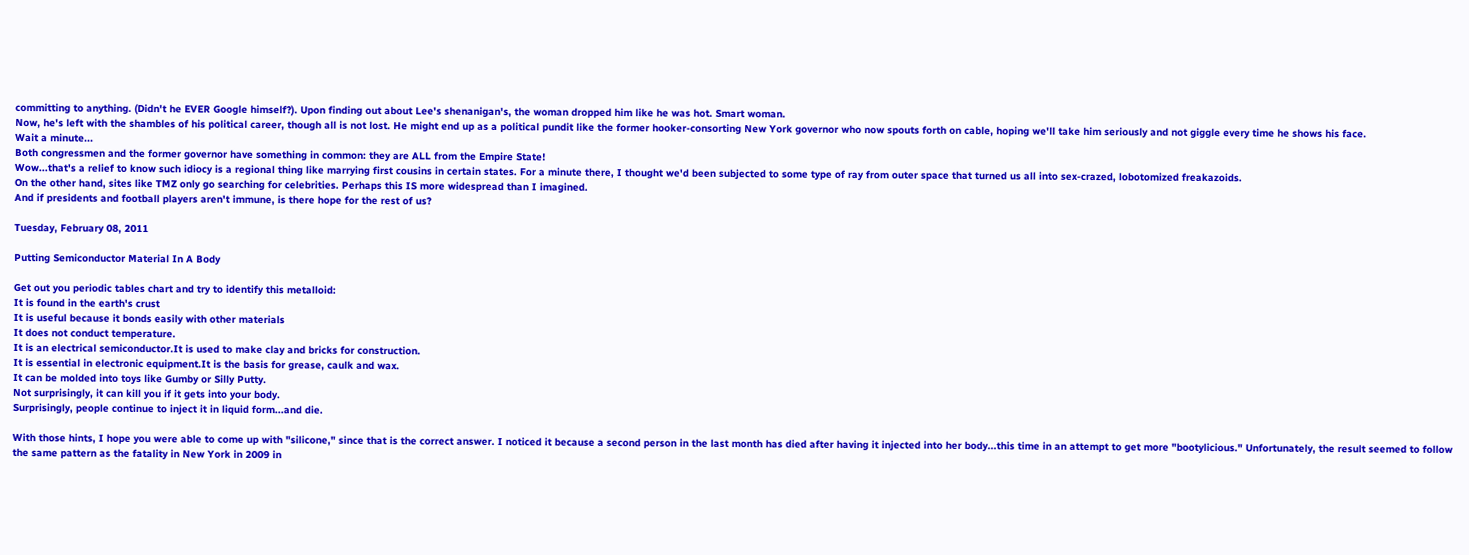committing to anything. (Didn't he EVER Google himself?). Upon finding out about Lee's shenanigan's, the woman dropped him like he was hot. Smart woman.
Now, he's left with the shambles of his political career, though all is not lost. He might end up as a political pundit like the former hooker-consorting New York governor who now spouts forth on cable, hoping we'll take him seriously and not giggle every time he shows his face.
Wait a minute...
Both congressmen and the former governor have something in common: they are ALL from the Empire State!
Wow...that's a relief to know such idiocy is a regional thing like marrying first cousins in certain states. For a minute there, I thought we'd been subjected to some type of ray from outer space that turned us all into sex-crazed, lobotomized freakazoids.
On the other hand, sites like TMZ only go searching for celebrities. Perhaps this IS more widespread than I imagined.
And if presidents and football players aren't immune, is there hope for the rest of us?

Tuesday, February 08, 2011

Putting Semiconductor Material In A Body

Get out you periodic tables chart and try to identify this metalloid:
It is found in the earth's crust
It is useful because it bonds easily with other materials
It does not conduct temperature.
It is an electrical semiconductor.It is used to make clay and bricks for construction.
It is essential in electronic equipment.It is the basis for grease, caulk and wax.
It can be molded into toys like Gumby or Silly Putty.
Not surprisingly, it can kill you if it gets into your body.
Surprisingly, people continue to inject it in liquid form...and die.

With those hints, I hope you were able to come up with "silicone," since that is the correct answer. I noticed it because a second person in the last month has died after having it injected into her body...this time in an attempt to get more "bootylicious." Unfortunately, the result seemed to follow the same pattern as the fatality in New York in 2009 in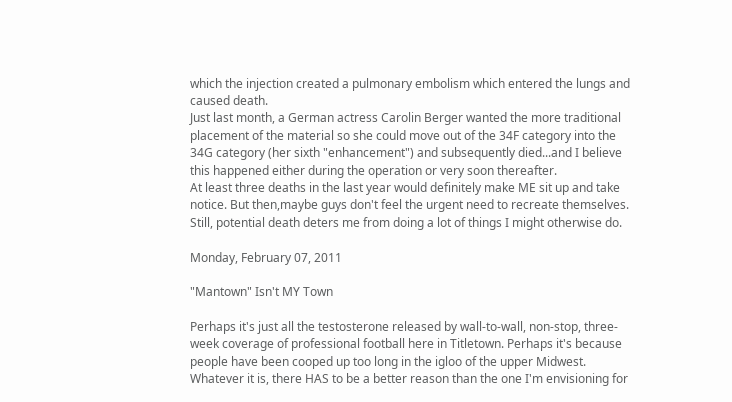which the injection created a pulmonary embolism which entered the lungs and caused death.
Just last month, a German actress Carolin Berger wanted the more traditional placement of the material so she could move out of the 34F category into the 34G category (her sixth "enhancement") and subsequently died...and I believe this happened either during the operation or very soon thereafter.
At least three deaths in the last year would definitely make ME sit up and take notice. But then,maybe guys don't feel the urgent need to recreate themselves.
Still, potential death deters me from doing a lot of things I might otherwise do.

Monday, February 07, 2011

"Mantown" Isn't MY Town

Perhaps it's just all the testosterone released by wall-to-wall, non-stop, three-week coverage of professional football here in Titletown. Perhaps it's because people have been cooped up too long in the igloo of the upper Midwest. Whatever it is, there HAS to be a better reason than the one I'm envisioning for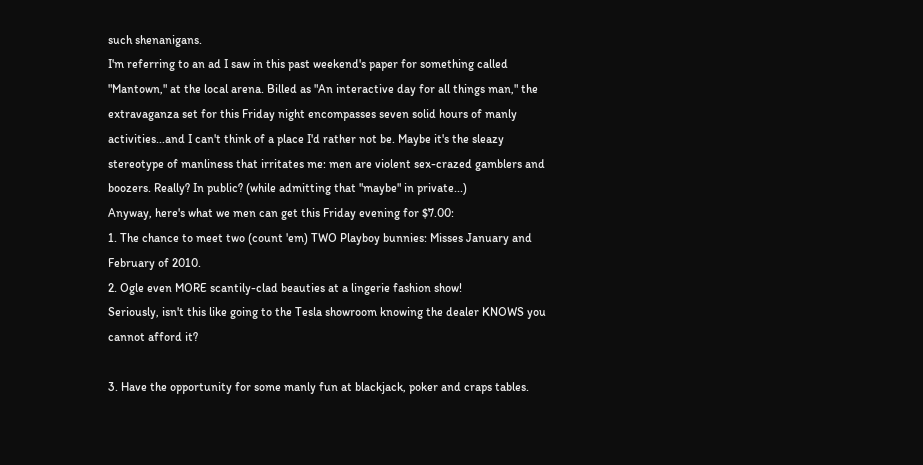such shenanigans.
I'm referring to an ad I saw in this past weekend's paper for something called "Mantown," at the local arena. Billed as "An interactive day for all things man," the extravaganza set for this Friday night encompasses seven solid hours of manly activities...and I can't think of a place I'd rather not be. Maybe it's the sleazy stereotype of manliness that irritates me: men are violent sex-crazed gamblers and boozers. Really? In public? (while admitting that "maybe" in private...)
Anyway, here's what we men can get this Friday evening for $7.00:
1. The chance to meet two (count 'em) TWO Playboy bunnies: Misses January and February of 2010.
2. Ogle even MORE scantily-clad beauties at a lingerie fashion show!
Seriously, isn't this like going to the Tesla showroom knowing the dealer KNOWS you cannot afford it?

3. Have the opportunity for some manly fun at blackjack, poker and craps tables.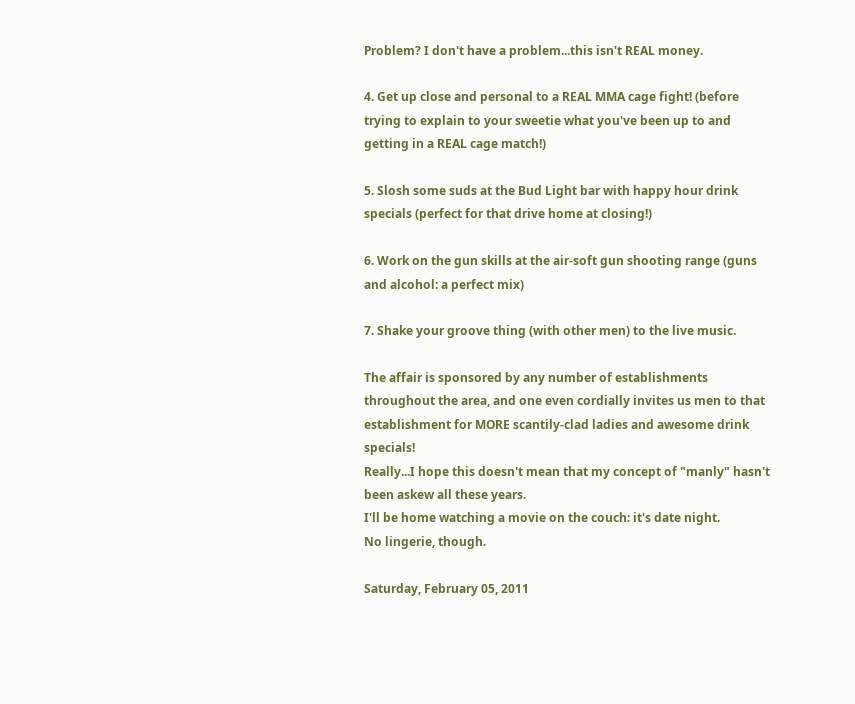Problem? I don't have a problem...this isn't REAL money.

4. Get up close and personal to a REAL MMA cage fight! (before trying to explain to your sweetie what you've been up to and getting in a REAL cage match!)

5. Slosh some suds at the Bud Light bar with happy hour drink specials (perfect for that drive home at closing!)

6. Work on the gun skills at the air-soft gun shooting range (guns and alcohol: a perfect mix)

7. Shake your groove thing (with other men) to the live music.

The affair is sponsored by any number of establishments throughout the area, and one even cordially invites us men to that establishment for MORE scantily-clad ladies and awesome drink specials!
Really...I hope this doesn't mean that my concept of "manly" hasn't been askew all these years.
I'll be home watching a movie on the couch: it's date night.
No lingerie, though.

Saturday, February 05, 2011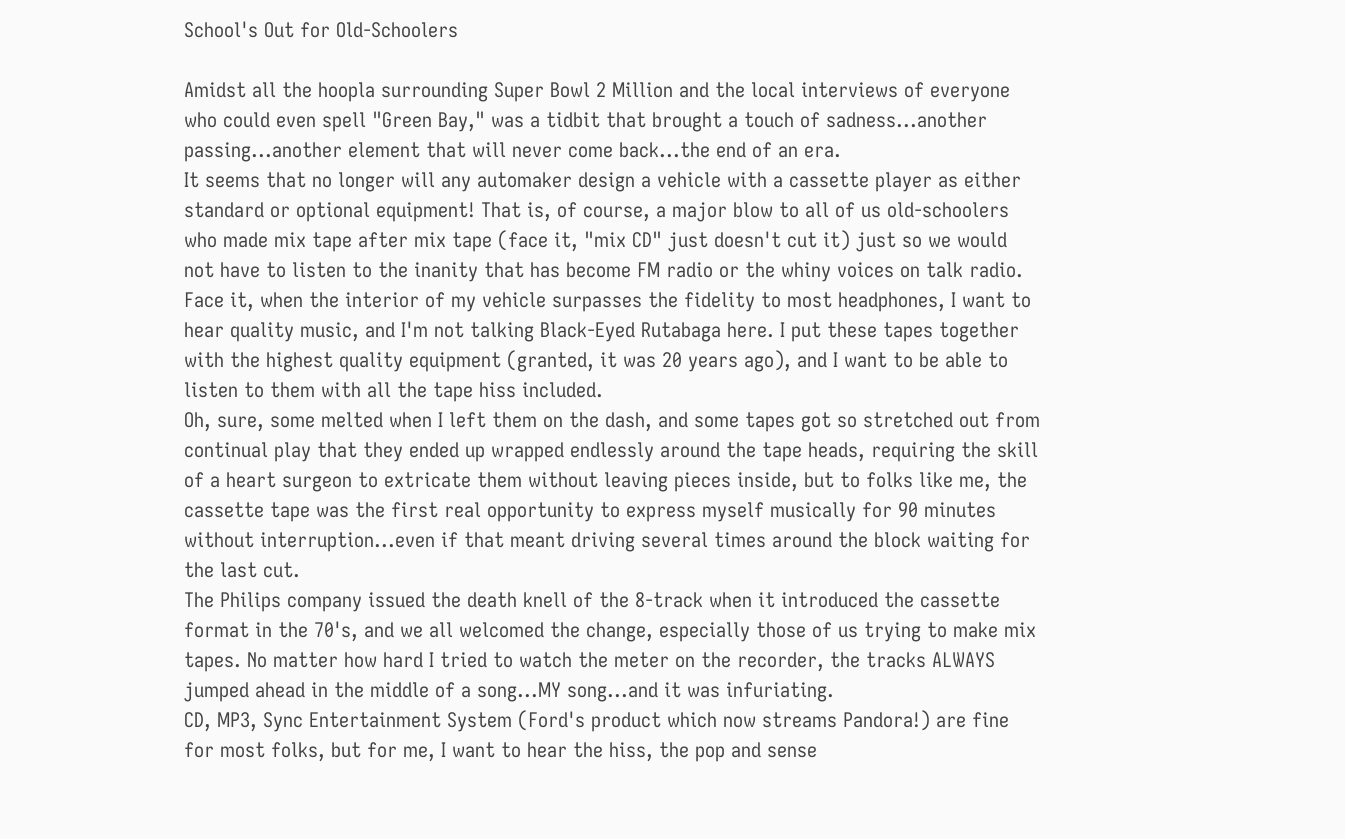School's Out for Old-Schoolers

Amidst all the hoopla surrounding Super Bowl 2 Million and the local interviews of everyone who could even spell "Green Bay," was a tidbit that brought a touch of sadness...another passing...another element that will never come back...the end of an era.
It seems that no longer will any automaker design a vehicle with a cassette player as either standard or optional equipment! That is, of course, a major blow to all of us old-schoolers who made mix tape after mix tape (face it, "mix CD" just doesn't cut it) just so we would not have to listen to the inanity that has become FM radio or the whiny voices on talk radio.
Face it, when the interior of my vehicle surpasses the fidelity to most headphones, I want to hear quality music, and I'm not talking Black-Eyed Rutabaga here. I put these tapes together with the highest quality equipment (granted, it was 20 years ago), and I want to be able to listen to them with all the tape hiss included.
Oh, sure, some melted when I left them on the dash, and some tapes got so stretched out from continual play that they ended up wrapped endlessly around the tape heads, requiring the skill of a heart surgeon to extricate them without leaving pieces inside, but to folks like me, the cassette tape was the first real opportunity to express myself musically for 90 minutes without interruption...even if that meant driving several times around the block waiting for the last cut.
The Philips company issued the death knell of the 8-track when it introduced the cassette format in the 70's, and we all welcomed the change, especially those of us trying to make mix tapes. No matter how hard I tried to watch the meter on the recorder, the tracks ALWAYS jumped ahead in the middle of a song...MY song...and it was infuriating.
CD, MP3, Sync Entertainment System (Ford's product which now streams Pandora!) are fine for most folks, but for me, I want to hear the hiss, the pop and sense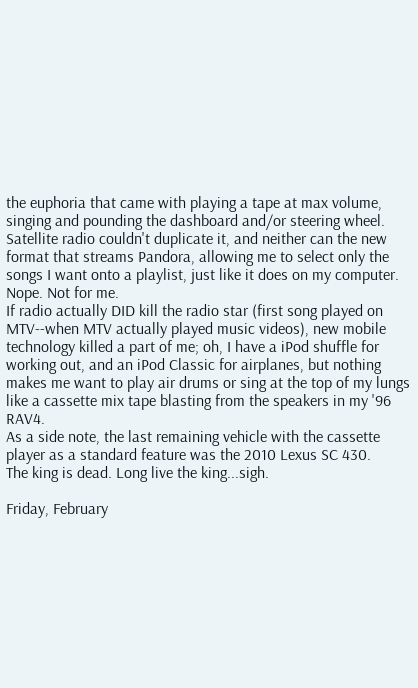the euphoria that came with playing a tape at max volume, singing and pounding the dashboard and/or steering wheel. Satellite radio couldn't duplicate it, and neither can the new format that streams Pandora, allowing me to select only the songs I want onto a playlist, just like it does on my computer. Nope. Not for me.
If radio actually DID kill the radio star (first song played on MTV--when MTV actually played music videos), new mobile technology killed a part of me; oh, I have a iPod shuffle for working out, and an iPod Classic for airplanes, but nothing makes me want to play air drums or sing at the top of my lungs like a cassette mix tape blasting from the speakers in my '96 RAV4.
As a side note, the last remaining vehicle with the cassette player as a standard feature was the 2010 Lexus SC 430.
The king is dead. Long live the king...sigh.

Friday, February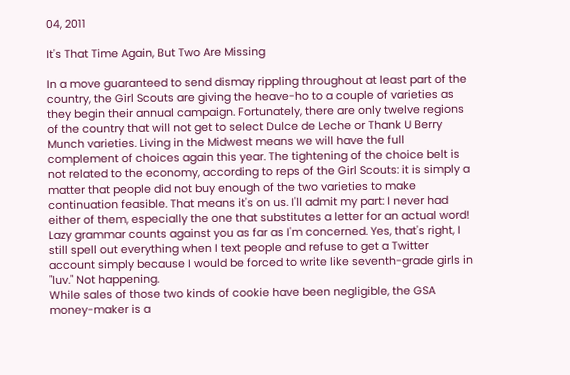04, 2011

It's That Time Again, But Two Are Missing

In a move guaranteed to send dismay rippling throughout at least part of the country, the Girl Scouts are giving the heave-ho to a couple of varieties as they begin their annual campaign. Fortunately, there are only twelve regions of the country that will not get to select Dulce de Leche or Thank U Berry Munch varieties. Living in the Midwest means we will have the full complement of choices again this year. The tightening of the choice belt is not related to the economy, according to reps of the Girl Scouts: it is simply a matter that people did not buy enough of the two varieties to make continuation feasible. That means it's on us. I'll admit my part: I never had either of them, especially the one that substitutes a letter for an actual word! Lazy grammar counts against you as far as I'm concerned. Yes, that's right, I still spell out everything when I text people and refuse to get a Twitter account simply because I would be forced to write like seventh-grade girls in "luv." Not happening.
While sales of those two kinds of cookie have been negligible, the GSA money-maker is a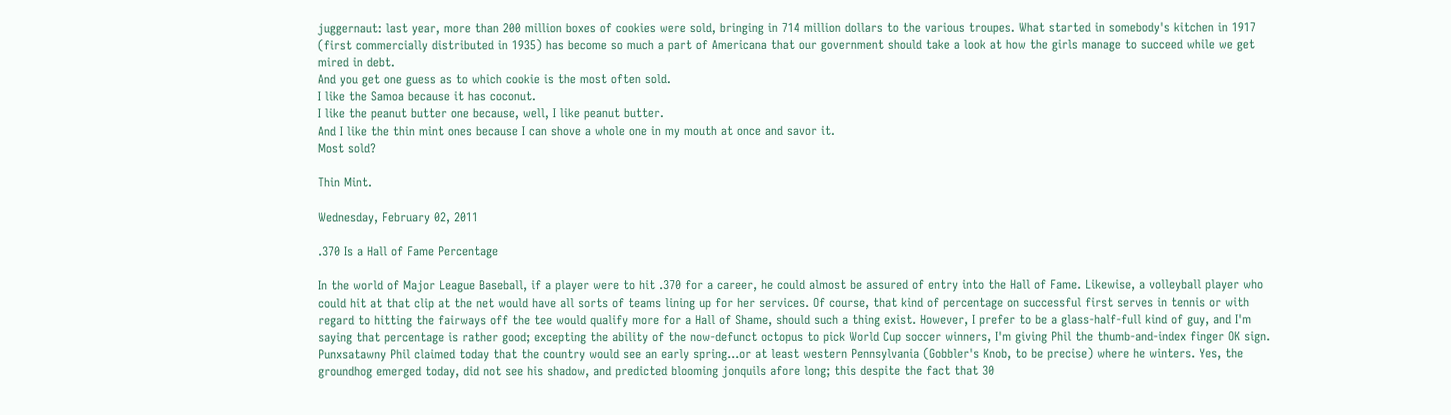juggernaut: last year, more than 200 million boxes of cookies were sold, bringing in 714 million dollars to the various troupes. What started in somebody's kitchen in 1917 (first commercially distributed in 1935) has become so much a part of Americana that our government should take a look at how the girls manage to succeed while we get mired in debt.
And you get one guess as to which cookie is the most often sold.
I like the Samoa because it has coconut.
I like the peanut butter one because, well, I like peanut butter.
And I like the thin mint ones because I can shove a whole one in my mouth at once and savor it.
Most sold?

Thin Mint.

Wednesday, February 02, 2011

.370 Is a Hall of Fame Percentage

In the world of Major League Baseball, if a player were to hit .370 for a career, he could almost be assured of entry into the Hall of Fame. Likewise, a volleyball player who could hit at that clip at the net would have all sorts of teams lining up for her services. Of course, that kind of percentage on successful first serves in tennis or with regard to hitting the fairways off the tee would qualify more for a Hall of Shame, should such a thing exist. However, I prefer to be a glass-half-full kind of guy, and I'm saying that percentage is rather good; excepting the ability of the now-defunct octopus to pick World Cup soccer winners, I'm giving Phil the thumb-and-index finger OK sign.
Punxsatawny Phil claimed today that the country would see an early spring...or at least western Pennsylvania (Gobbler's Knob, to be precise) where he winters. Yes, the groundhog emerged today, did not see his shadow, and predicted blooming jonquils afore long; this despite the fact that 30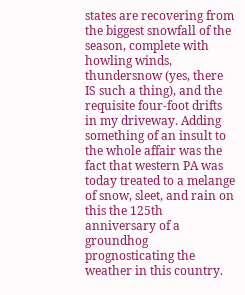states are recovering from the biggest snowfall of the season, complete with howling winds, thundersnow (yes, there IS such a thing), and the requisite four-foot drifts in my driveway. Adding something of an insult to the whole affair was the fact that western PA was today treated to a melange of snow, sleet, and rain on this the 125th anniversary of a groundhog prognosticating the weather in this country.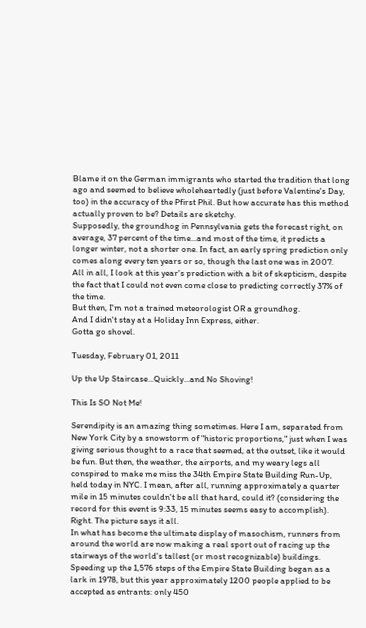Blame it on the German immigrants who started the tradition that long ago and seemed to believe wholeheartedly (just before Valentine's Day, too) in the accuracy of the Pfirst Phil. But how accurate has this method actually proven to be? Details are sketchy.
Supposedly, the groundhog in Pennsylvania gets the forecast right, on average, 37 percent of the time...and most of the time, it predicts a longer winter, not a shorter one. In fact, an early spring prediction only comes along every ten years or so, though the last one was in 2007.
All in all, I look at this year's prediction with a bit of skepticism, despite the fact that I could not even come close to predicting correctly 37% of the time.
But then, I'm not a trained meteorologist OR a groundhog.
And I didn't stay at a Holiday Inn Express, either.
Gotta go shovel.

Tuesday, February 01, 2011

Up the Up Staircase...Quickly...and No Shoving!

This Is SO Not Me!

Serendipity is an amazing thing sometimes. Here I am, separated from New York City by a snowstorm of "historic proportions," just when I was giving serious thought to a race that seemed, at the outset, like it would be fun. But then, the weather, the airports, and my weary legs all conspired to make me miss the 34th Empire State Building Run-Up, held today in NYC. I mean, after all, running approximately a quarter mile in 15 minutes couldn't be all that hard, could it? (considering the record for this event is 9:33, 15 minutes seems easy to accomplish). Right. The picture says it all.
In what has become the ultimate display of masochism, runners from around the world are now making a real sport out of racing up the stairways of the world's tallest (or most recognizable) buildings. Speeding up the 1,576 steps of the Empire State Building began as a lark in 1978, but this year approximately 1200 people applied to be accepted as entrants: only 450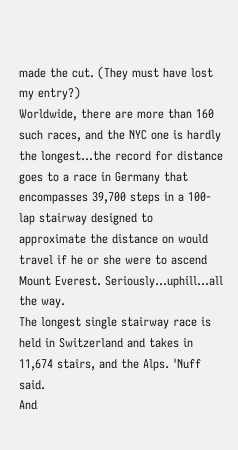made the cut. (They must have lost my entry?)
Worldwide, there are more than 160 such races, and the NYC one is hardly the longest...the record for distance goes to a race in Germany that encompasses 39,700 steps in a 100-lap stairway designed to approximate the distance on would travel if he or she were to ascend Mount Everest. Seriously...uphill...all the way.
The longest single stairway race is held in Switzerland and takes in 11,674 stairs, and the Alps. 'Nuff said.
And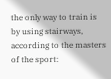the only way to train is by using stairways, according to the masters of the sport: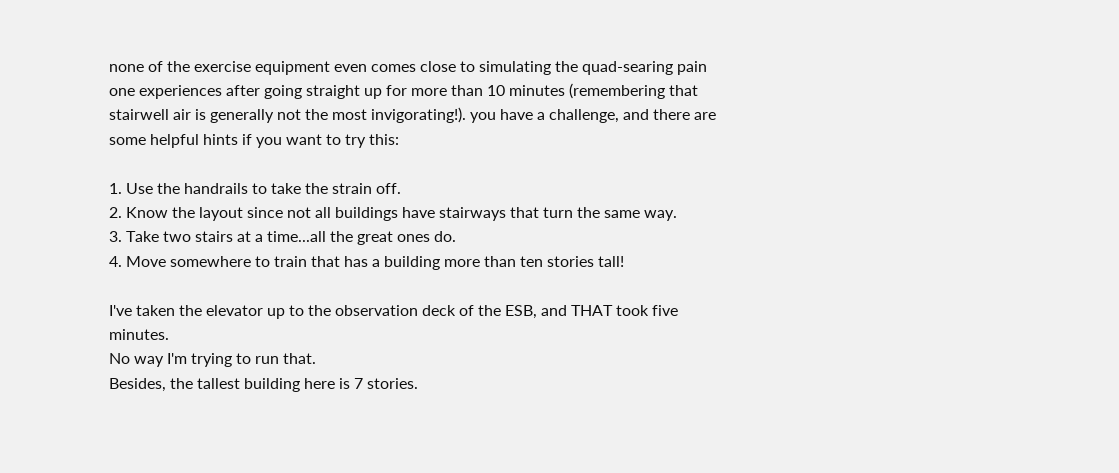none of the exercise equipment even comes close to simulating the quad-searing pain one experiences after going straight up for more than 10 minutes (remembering that stairwell air is generally not the most invigorating!). you have a challenge, and there are some helpful hints if you want to try this:

1. Use the handrails to take the strain off.
2. Know the layout since not all buildings have stairways that turn the same way.
3. Take two stairs at a time...all the great ones do.
4. Move somewhere to train that has a building more than ten stories tall!

I've taken the elevator up to the observation deck of the ESB, and THAT took five minutes.
No way I'm trying to run that.
Besides, the tallest building here is 7 stories.